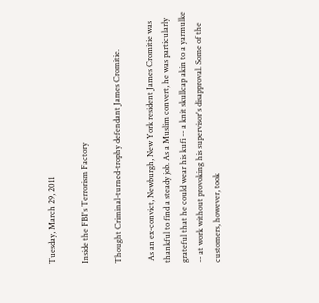Tuesday, March 29, 2011

Inside the FBI's Terrorism Factory

Thought Criminal-turned-trophy defendant James Cromitie.

 As an ex-convict, Newburgh, New York resident James Cromitie was thankful to find a steady job. As a Muslim convert, he was particularly grateful that he could wear his kufi -- a knit skullcap akin to a yarmulke -- at work without provoking his supervisor's disapproval. Some of the customers, however, took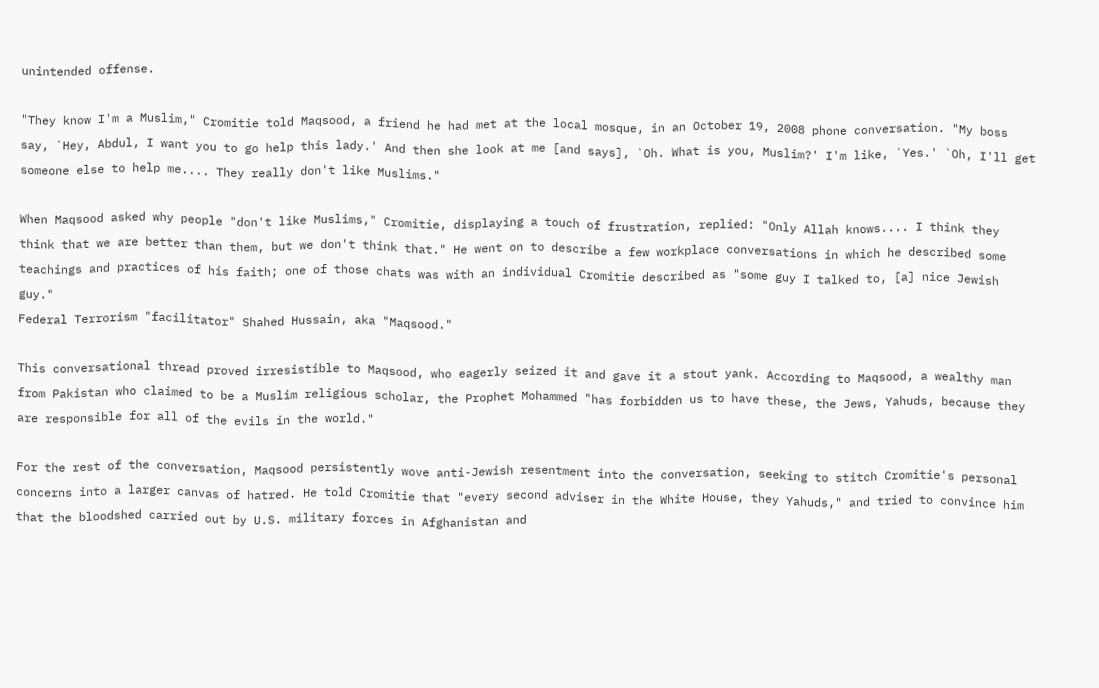unintended offense.

"They know I'm a Muslim," Cromitie told Maqsood, a friend he had met at the local mosque, in an October 19, 2008 phone conversation. "My boss say, `Hey, Abdul, I want you to go help this lady.' And then she look at me [and says], `Oh. What is you, Muslim?' I'm like, `Yes.' `Oh, I'll get someone else to help me.... They really don't like Muslims."

When Maqsood asked why people "don't like Muslims," Cromitie, displaying a touch of frustration, replied: "Only Allah knows.... I think they think that we are better than them, but we don't think that." He went on to describe a few workplace conversations in which he described some teachings and practices of his faith; one of those chats was with an individual Cromitie described as "some guy I talked to, [a] nice Jewish guy."
Federal Terrorism "facilitator" Shahed Hussain, aka "Maqsood."

This conversational thread proved irresistible to Maqsood, who eagerly seized it and gave it a stout yank. According to Maqsood, a wealthy man from Pakistan who claimed to be a Muslim religious scholar, the Prophet Mohammed "has forbidden us to have these, the Jews, Yahuds, because they are responsible for all of the evils in the world."

For the rest of the conversation, Maqsood persistently wove anti-Jewish resentment into the conversation, seeking to stitch Cromitie's personal concerns into a larger canvas of hatred. He told Cromitie that "every second adviser in the White House, they Yahuds," and tried to convince him that the bloodshed carried out by U.S. military forces in Afghanistan and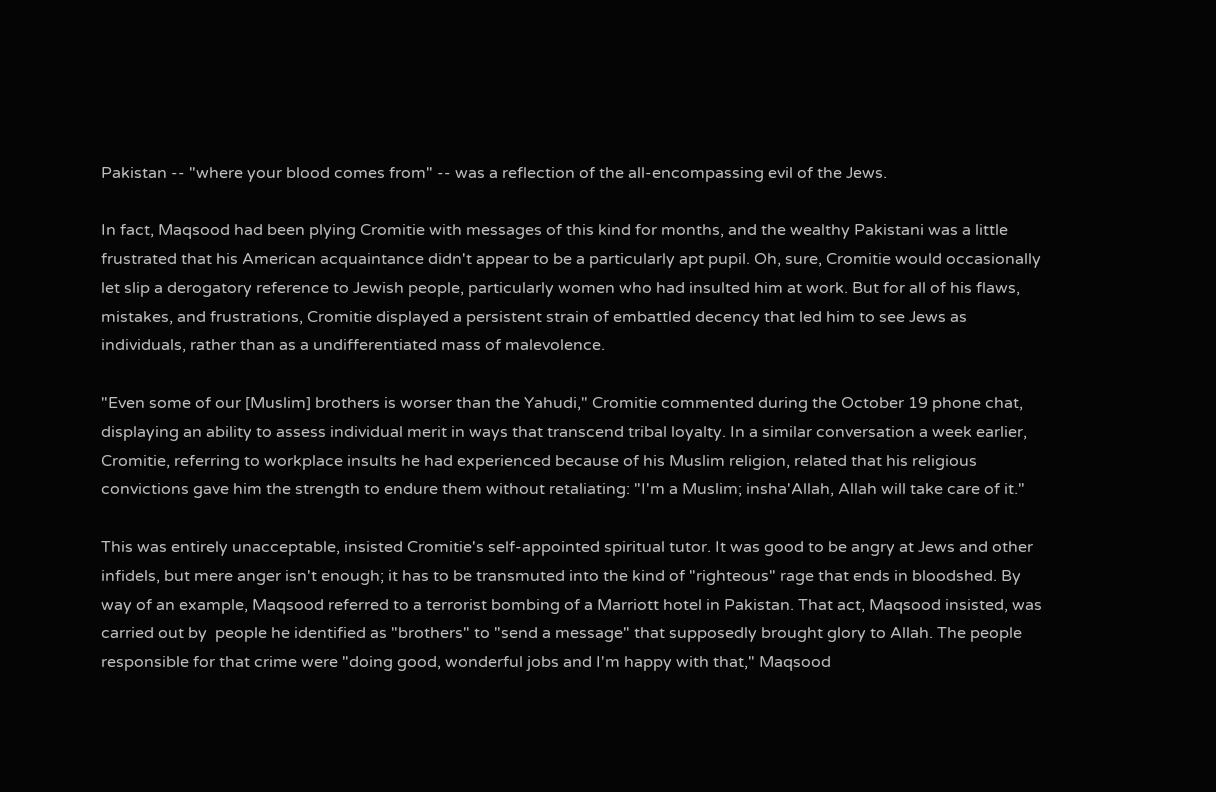Pakistan -- "where your blood comes from" -- was a reflection of the all-encompassing evil of the Jews.

In fact, Maqsood had been plying Cromitie with messages of this kind for months, and the wealthy Pakistani was a little frustrated that his American acquaintance didn't appear to be a particularly apt pupil. Oh, sure, Cromitie would occasionally let slip a derogatory reference to Jewish people, particularly women who had insulted him at work. But for all of his flaws, mistakes, and frustrations, Cromitie displayed a persistent strain of embattled decency that led him to see Jews as individuals, rather than as a undifferentiated mass of malevolence.

"Even some of our [Muslim] brothers is worser than the Yahudi," Cromitie commented during the October 19 phone chat, displaying an ability to assess individual merit in ways that transcend tribal loyalty. In a similar conversation a week earlier, Cromitie, referring to workplace insults he had experienced because of his Muslim religion, related that his religious convictions gave him the strength to endure them without retaliating: "I'm a Muslim; insha'Allah, Allah will take care of it."

This was entirely unacceptable, insisted Cromitie's self-appointed spiritual tutor. It was good to be angry at Jews and other infidels, but mere anger isn't enough; it has to be transmuted into the kind of "righteous" rage that ends in bloodshed. By way of an example, Maqsood referred to a terrorist bombing of a Marriott hotel in Pakistan. That act, Maqsood insisted, was carried out by  people he identified as "brothers" to "send a message" that supposedly brought glory to Allah. The people responsible for that crime were "doing good, wonderful jobs and I'm happy with that," Maqsood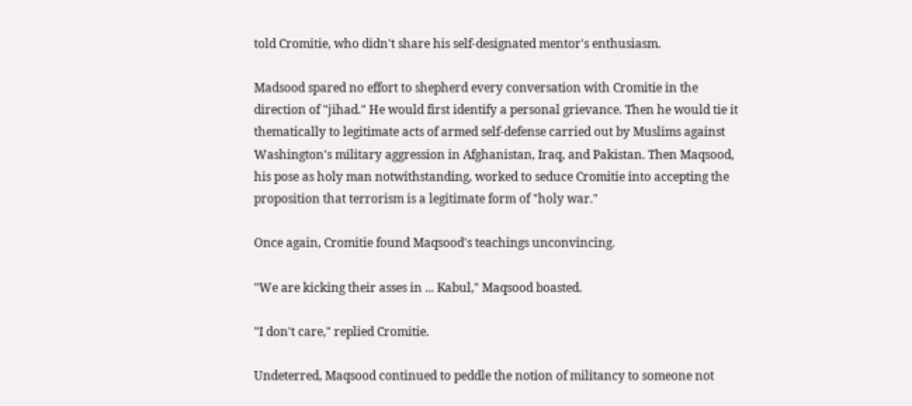told Cromitie, who didn't share his self-designated mentor's enthusiasm.

Madsood spared no effort to shepherd every conversation with Cromitie in the direction of "jihad." He would first identify a personal grievance. Then he would tie it thematically to legitimate acts of armed self-defense carried out by Muslims against Washington's military aggression in Afghanistan, Iraq, and Pakistan. Then Maqsood, his pose as holy man notwithstanding, worked to seduce Cromitie into accepting the proposition that terrorism is a legitimate form of "holy war."

Once again, Cromitie found Maqsood's teachings unconvincing.

"We are kicking their asses in ... Kabul," Maqsood boasted.

"I don't care," replied Cromitie.

Undeterred, Maqsood continued to peddle the notion of militancy to someone not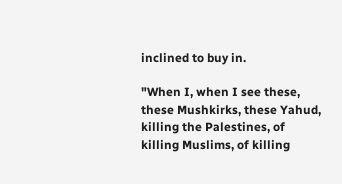inclined to buy in.

"When I, when I see these, these Mushkirks, these Yahud, killing the Palestines, of killing Muslims, of killing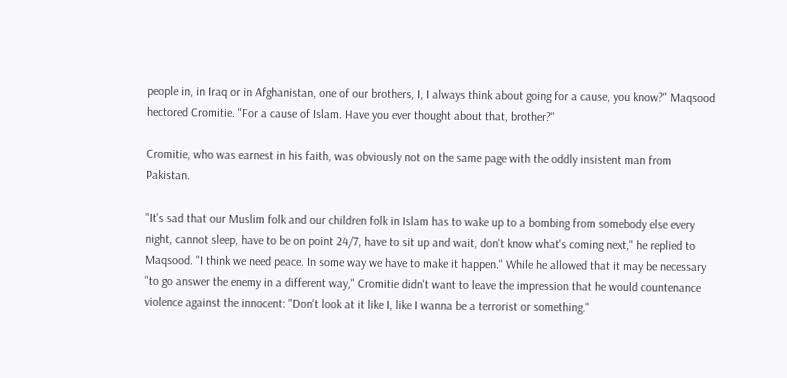people in, in Iraq or in Afghanistan, one of our brothers, I, I always think about going for a cause, you know?" Maqsood hectored Cromitie. "For a cause of Islam. Have you ever thought about that, brother?"

Cromitie, who was earnest in his faith, was obviously not on the same page with the oddly insistent man from Pakistan.

"It's sad that our Muslim folk and our children folk in Islam has to wake up to a bombing from somebody else every night, cannot sleep, have to be on point 24/7, have to sit up and wait, don't know what's coming next," he replied to Maqsood. "I think we need peace. In some way we have to make it happen." While he allowed that it may be necessary "to go answer the enemy in a different way," Cromitie didn't want to leave the impression that he would countenance violence against the innocent: "Don't look at it like I, like I wanna be a terrorist or something."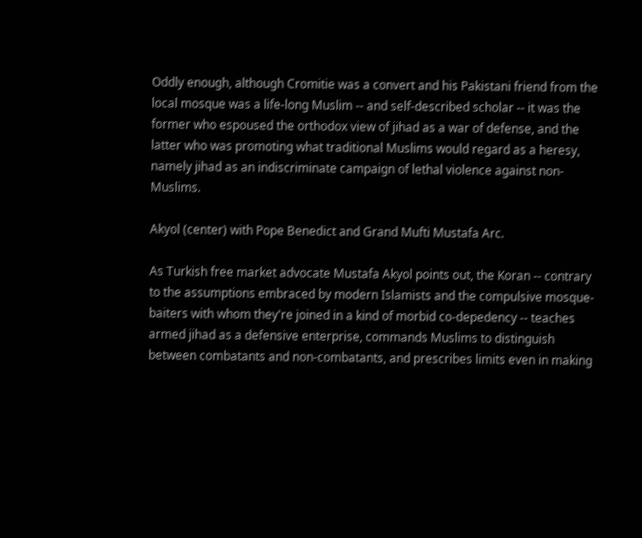Oddly enough, although Cromitie was a convert and his Pakistani friend from the local mosque was a life-long Muslim -- and self-described scholar -- it was the former who espoused the orthodox view of jihad as a war of defense, and the latter who was promoting what traditional Muslims would regard as a heresy, namely jihad as an indiscriminate campaign of lethal violence against non-Muslims.

Akyol (center) with Pope Benedict and Grand Mufti Mustafa Arc.

As Turkish free market advocate Mustafa Akyol points out, the Koran -- contrary to the assumptions embraced by modern Islamists and the compulsive mosque-baiters with whom they're joined in a kind of morbid co-depedency -- teaches armed jihad as a defensive enterprise, commands Muslims to distinguish between combatants and non-combatants, and prescribes limits even in making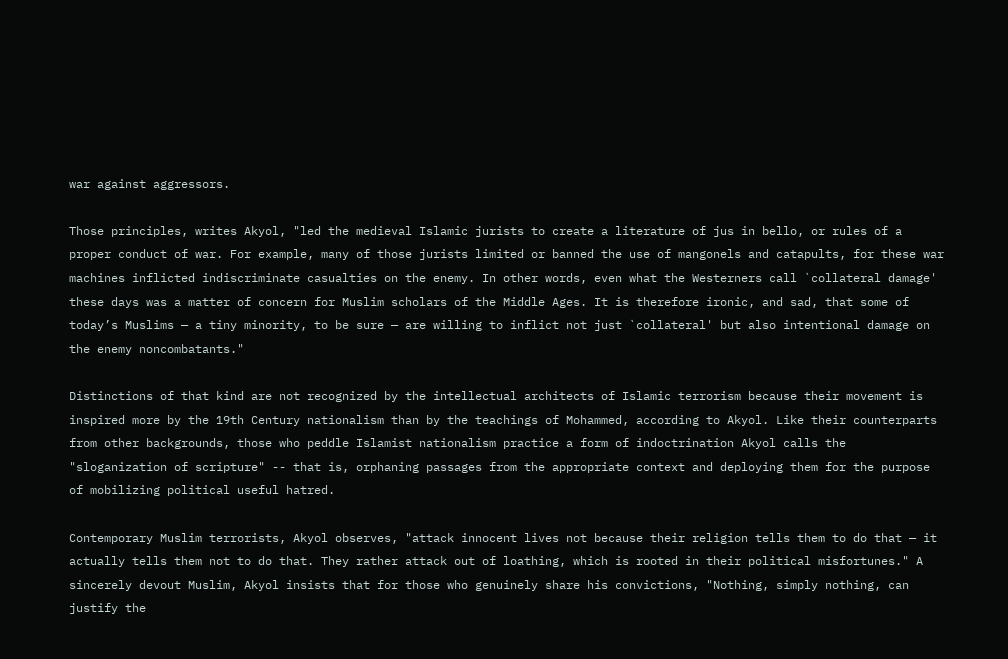war against aggressors.

Those principles, writes Akyol, "led the medieval Islamic jurists to create a literature of jus in bello, or rules of a proper conduct of war. For example, many of those jurists limited or banned the use of mangonels and catapults, for these war machines inflicted indiscriminate casualties on the enemy. In other words, even what the Westerners call `collateral damage' these days was a matter of concern for Muslim scholars of the Middle Ages. It is therefore ironic, and sad, that some of today’s Muslims — a tiny minority, to be sure — are willing to inflict not just `collateral' but also intentional damage on the enemy noncombatants."

Distinctions of that kind are not recognized by the intellectual architects of Islamic terrorism because their movement is inspired more by the 19th Century nationalism than by the teachings of Mohammed, according to Akyol. Like their counterparts from other backgrounds, those who peddle Islamist nationalism practice a form of indoctrination Akyol calls the "sloganization of scripture" -- that is, orphaning passages from the appropriate context and deploying them for the purpose of mobilizing political useful hatred.

Contemporary Muslim terrorists, Akyol observes, "attack innocent lives not because their religion tells them to do that — it actually tells them not to do that. They rather attack out of loathing, which is rooted in their political misfortunes." A sincerely devout Muslim, Akyol insists that for those who genuinely share his convictions, "Nothing, simply nothing, can justify the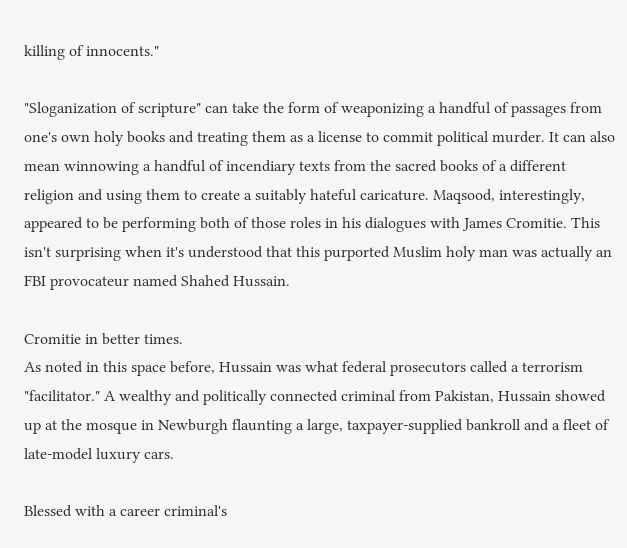killing of innocents."

"Sloganization of scripture" can take the form of weaponizing a handful of passages from one's own holy books and treating them as a license to commit political murder. It can also mean winnowing a handful of incendiary texts from the sacred books of a different religion and using them to create a suitably hateful caricature. Maqsood, interestingly, appeared to be performing both of those roles in his dialogues with James Cromitie. This isn't surprising when it's understood that this purported Muslim holy man was actually an FBI provocateur named Shahed Hussain.

Cromitie in better times.
As noted in this space before, Hussain was what federal prosecutors called a terrorism "facilitator." A wealthy and politically connected criminal from Pakistan, Hussain showed up at the mosque in Newburgh flaunting a large, taxpayer-supplied bankroll and a fleet of late-model luxury cars.

Blessed with a career criminal's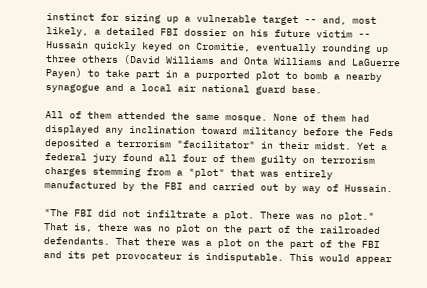instinct for sizing up a vulnerable target -- and, most likely, a detailed FBI dossier on his future victim -- Hussain quickly keyed on Cromitie, eventually rounding up three others (David Williams and Onta Williams and LaGuerre Payen) to take part in a purported plot to bomb a nearby synagogue and a local air national guard base.

All of them attended the same mosque. None of them had displayed any inclination toward militancy before the Feds deposited a terrorism "facilitator" in their midst. Yet a federal jury found all four of them guilty on terrorism charges stemming from a "plot" that was entirely manufactured by the FBI and carried out by way of Hussain.

"The FBI did not infiltrate a plot. There was no plot." That is, there was no plot on the part of the railroaded defendants. That there was a plot on the part of the FBI and its pet provocateur is indisputable. This would appear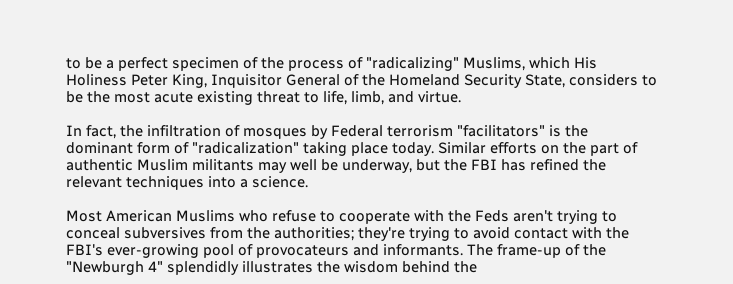to be a perfect specimen of the process of "radicalizing" Muslims, which His Holiness Peter King, Inquisitor General of the Homeland Security State, considers to be the most acute existing threat to life, limb, and virtue.

In fact, the infiltration of mosques by Federal terrorism "facilitators" is the dominant form of "radicalization" taking place today. Similar efforts on the part of authentic Muslim militants may well be underway, but the FBI has refined the relevant techniques into a science.

Most American Muslims who refuse to cooperate with the Feds aren't trying to conceal subversives from the authorities; they're trying to avoid contact with the FBI's ever-growing pool of provocateurs and informants. The frame-up of the "Newburgh 4" splendidly illustrates the wisdom behind the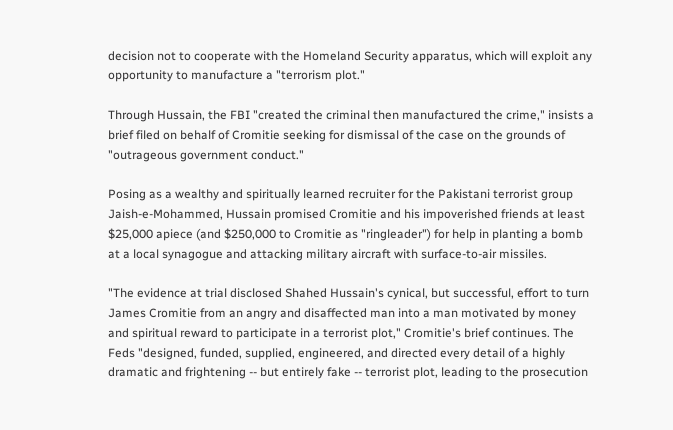decision not to cooperate with the Homeland Security apparatus, which will exploit any opportunity to manufacture a "terrorism plot."

Through Hussain, the FBI "created the criminal then manufactured the crime," insists a brief filed on behalf of Cromitie seeking for dismissal of the case on the grounds of "outrageous government conduct."

Posing as a wealthy and spiritually learned recruiter for the Pakistani terrorist group Jaish-e-Mohammed, Hussain promised Cromitie and his impoverished friends at least $25,000 apiece (and $250,000 to Cromitie as "ringleader") for help in planting a bomb at a local synagogue and attacking military aircraft with surface-to-air missiles.

"The evidence at trial disclosed Shahed Hussain's cynical, but successful, effort to turn James Cromitie from an angry and disaffected man into a man motivated by money and spiritual reward to participate in a terrorist plot," Cromitie's brief continues. The Feds "designed, funded, supplied, engineered, and directed every detail of a highly dramatic and frightening -- but entirely fake -- terrorist plot, leading to the prosecution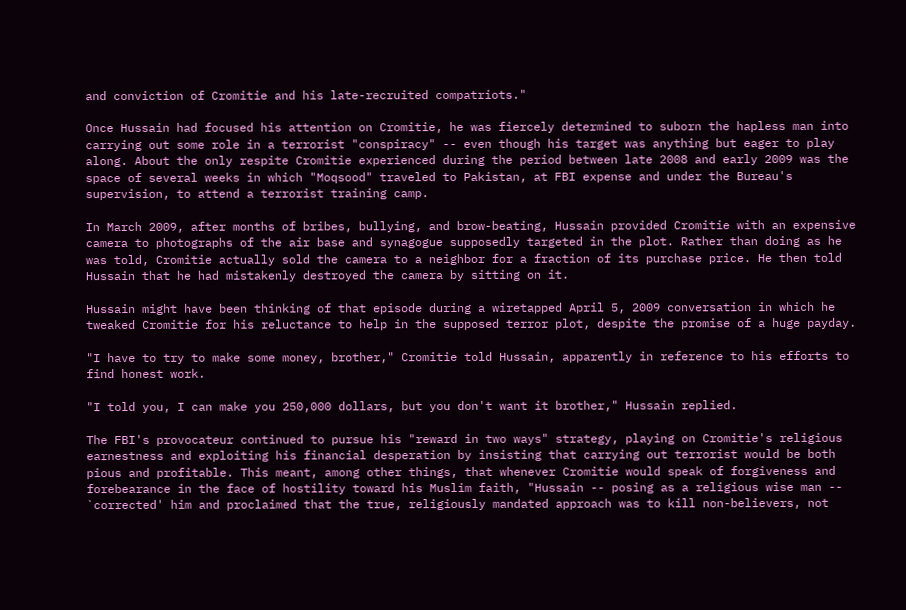and conviction of Cromitie and his late-recruited compatriots."

Once Hussain had focused his attention on Cromitie, he was fiercely determined to suborn the hapless man into carrying out some role in a terrorist "conspiracy" -- even though his target was anything but eager to play along. About the only respite Cromitie experienced during the period between late 2008 and early 2009 was the space of several weeks in which "Moqsood" traveled to Pakistan, at FBI expense and under the Bureau's supervision, to attend a terrorist training camp.

In March 2009, after months of bribes, bullying, and brow-beating, Hussain provided Cromitie with an expensive camera to photographs of the air base and synagogue supposedly targeted in the plot. Rather than doing as he was told, Cromitie actually sold the camera to a neighbor for a fraction of its purchase price. He then told Hussain that he had mistakenly destroyed the camera by sitting on it.

Hussain might have been thinking of that episode during a wiretapped April 5, 2009 conversation in which he tweaked Cromitie for his reluctance to help in the supposed terror plot, despite the promise of a huge payday.

"I have to try to make some money, brother," Cromitie told Hussain, apparently in reference to his efforts to find honest work.

"I told you, I can make you 250,000 dollars, but you don't want it brother," Hussain replied.

The FBI's provocateur continued to pursue his "reward in two ways" strategy, playing on Cromitie's religious earnestness and exploiting his financial desperation by insisting that carrying out terrorist would be both pious and profitable. This meant, among other things, that whenever Cromitie would speak of forgiveness and forebearance in the face of hostility toward his Muslim faith, "Hussain -- posing as a religious wise man -- `corrected' him and proclaimed that the true, religiously mandated approach was to kill non-believers, not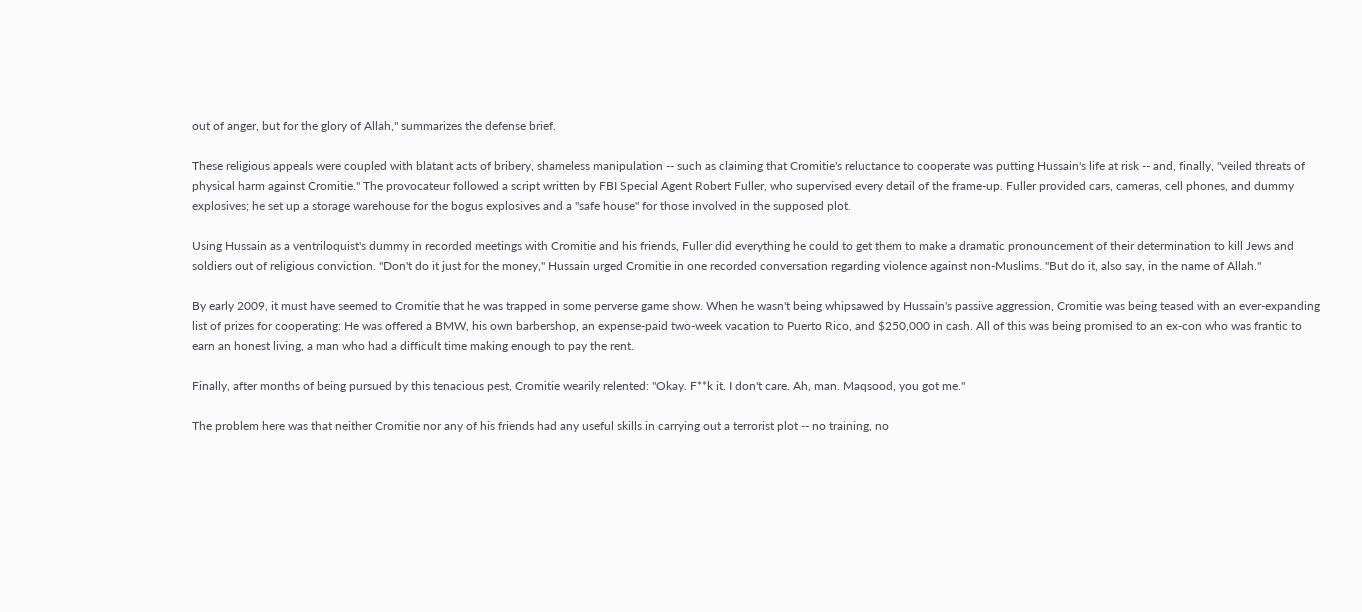out of anger, but for the glory of Allah," summarizes the defense brief.

These religious appeals were coupled with blatant acts of bribery, shameless manipulation -- such as claiming that Cromitie's reluctance to cooperate was putting Hussain's life at risk -- and, finally, "veiled threats of physical harm against Cromitie." The provocateur followed a script written by FBI Special Agent Robert Fuller, who supervised every detail of the frame-up. Fuller provided cars, cameras, cell phones, and dummy explosives; he set up a storage warehouse for the bogus explosives and a "safe house" for those involved in the supposed plot.

Using Hussain as a ventriloquist's dummy in recorded meetings with Cromitie and his friends, Fuller did everything he could to get them to make a dramatic pronouncement of their determination to kill Jews and soldiers out of religious conviction. "Don't do it just for the money," Hussain urged Cromitie in one recorded conversation regarding violence against non-Muslims. "But do it, also say, in the name of Allah."

By early 2009, it must have seemed to Cromitie that he was trapped in some perverse game show. When he wasn't being whipsawed by Hussain's passive aggression, Cromitie was being teased with an ever-expanding list of prizes for cooperating: He was offered a BMW, his own barbershop, an expense-paid two-week vacation to Puerto Rico, and $250,000 in cash. All of this was being promised to an ex-con who was frantic to earn an honest living, a man who had a difficult time making enough to pay the rent.

Finally, after months of being pursued by this tenacious pest, Cromitie wearily relented: "Okay. F**k it. I don't care. Ah, man. Maqsood, you got me."

The problem here was that neither Cromitie nor any of his friends had any useful skills in carrying out a terrorist plot -- no training, no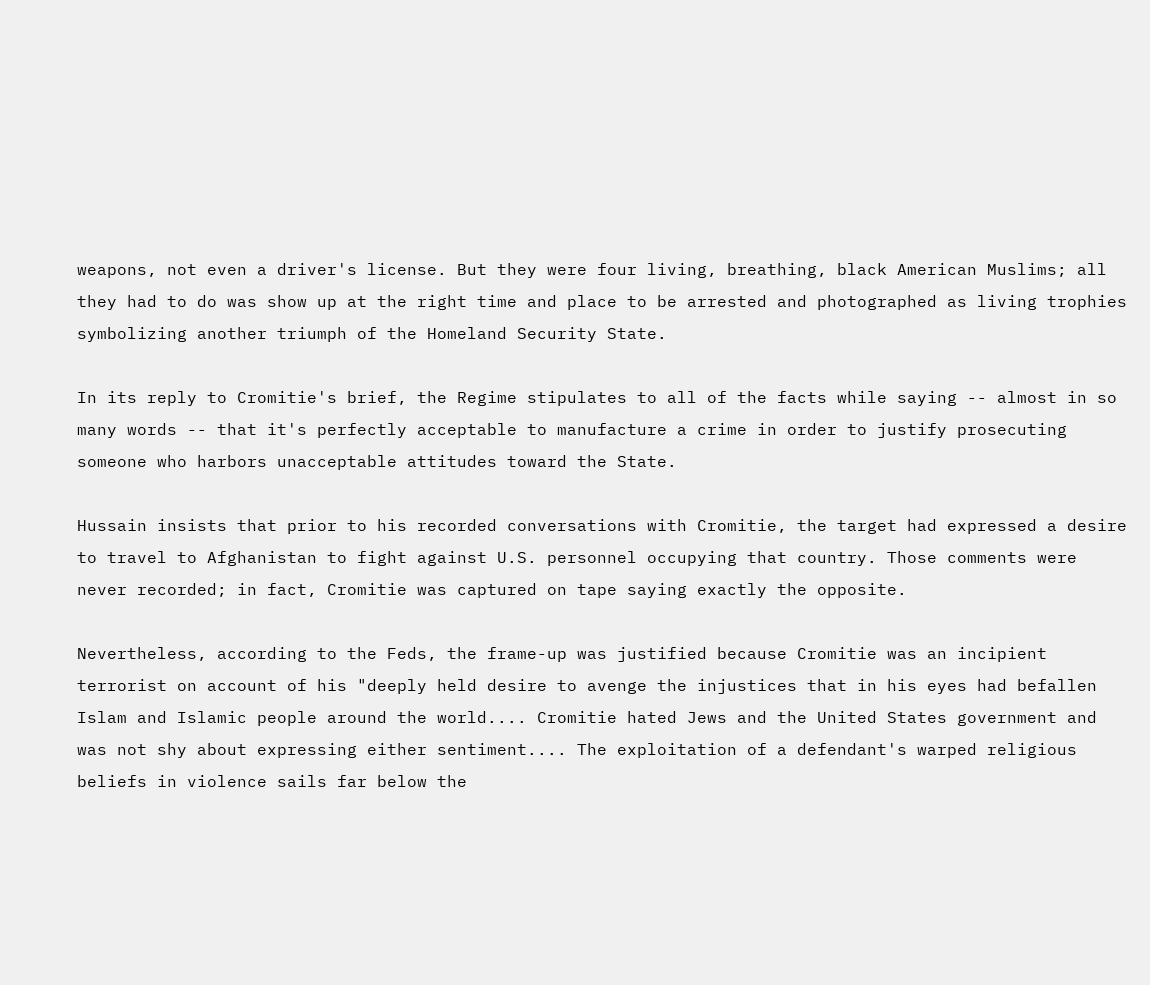weapons, not even a driver's license. But they were four living, breathing, black American Muslims; all they had to do was show up at the right time and place to be arrested and photographed as living trophies symbolizing another triumph of the Homeland Security State.

In its reply to Cromitie's brief, the Regime stipulates to all of the facts while saying -- almost in so many words -- that it's perfectly acceptable to manufacture a crime in order to justify prosecuting someone who harbors unacceptable attitudes toward the State.

Hussain insists that prior to his recorded conversations with Cromitie, the target had expressed a desire to travel to Afghanistan to fight against U.S. personnel occupying that country. Those comments were never recorded; in fact, Cromitie was captured on tape saying exactly the opposite.

Nevertheless, according to the Feds, the frame-up was justified because Cromitie was an incipient terrorist on account of his "deeply held desire to avenge the injustices that in his eyes had befallen Islam and Islamic people around the world.... Cromitie hated Jews and the United States government and was not shy about expressing either sentiment.... The exploitation of a defendant's warped religious beliefs in violence sails far below the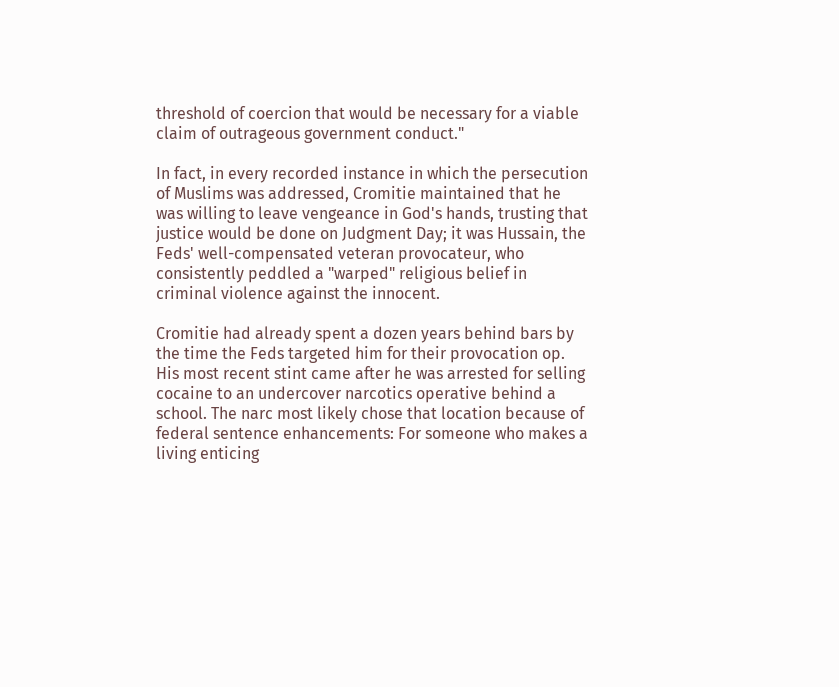threshold of coercion that would be necessary for a viable claim of outrageous government conduct."

In fact, in every recorded instance in which the persecution of Muslims was addressed, Cromitie maintained that he was willing to leave vengeance in God's hands, trusting that justice would be done on Judgment Day; it was Hussain, the Feds' well-compensated veteran provocateur, who consistently peddled a "warped" religious belief in criminal violence against the innocent.

Cromitie had already spent a dozen years behind bars by the time the Feds targeted him for their provocation op. His most recent stint came after he was arrested for selling cocaine to an undercover narcotics operative behind a school. The narc most likely chose that location because of federal sentence enhancements: For someone who makes a living enticing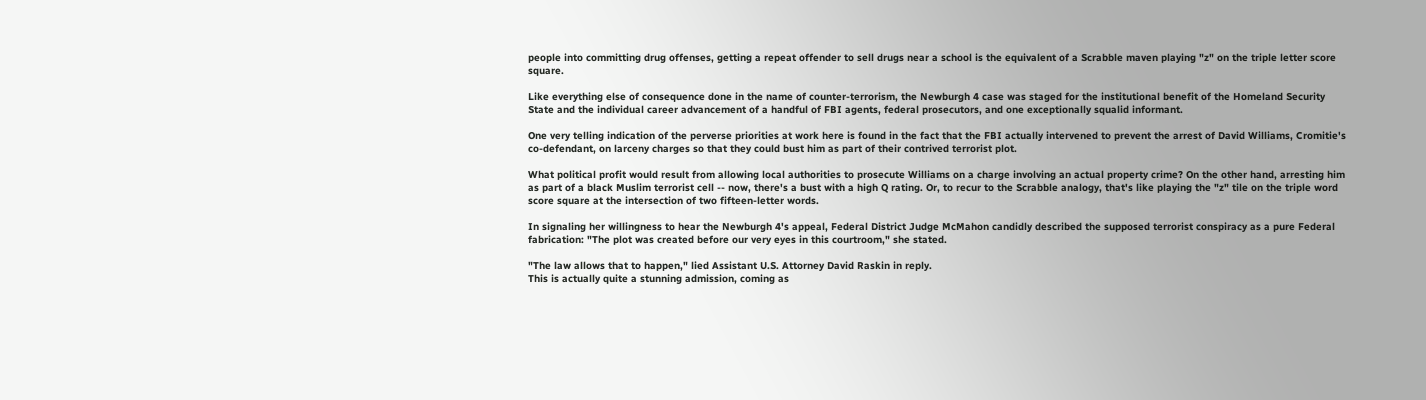people into committing drug offenses, getting a repeat offender to sell drugs near a school is the equivalent of a Scrabble maven playing "z" on the triple letter score square.

Like everything else of consequence done in the name of counter-terrorism, the Newburgh 4 case was staged for the institutional benefit of the Homeland Security State and the individual career advancement of a handful of FBI agents, federal prosecutors, and one exceptionally squalid informant.

One very telling indication of the perverse priorities at work here is found in the fact that the FBI actually intervened to prevent the arrest of David Williams, Cromitie's co-defendant, on larceny charges so that they could bust him as part of their contrived terrorist plot.

What political profit would result from allowing local authorities to prosecute Williams on a charge involving an actual property crime? On the other hand, arresting him as part of a black Muslim terrorist cell -- now, there's a bust with a high Q rating. Or, to recur to the Scrabble analogy, that's like playing the "z" tile on the triple word score square at the intersection of two fifteen-letter words.

In signaling her willingness to hear the Newburgh 4's appeal, Federal District Judge McMahon candidly described the supposed terrorist conspiracy as a pure Federal fabrication: "The plot was created before our very eyes in this courtroom," she stated.

"The law allows that to happen," lied Assistant U.S. Attorney David Raskin in reply.
This is actually quite a stunning admission, coming as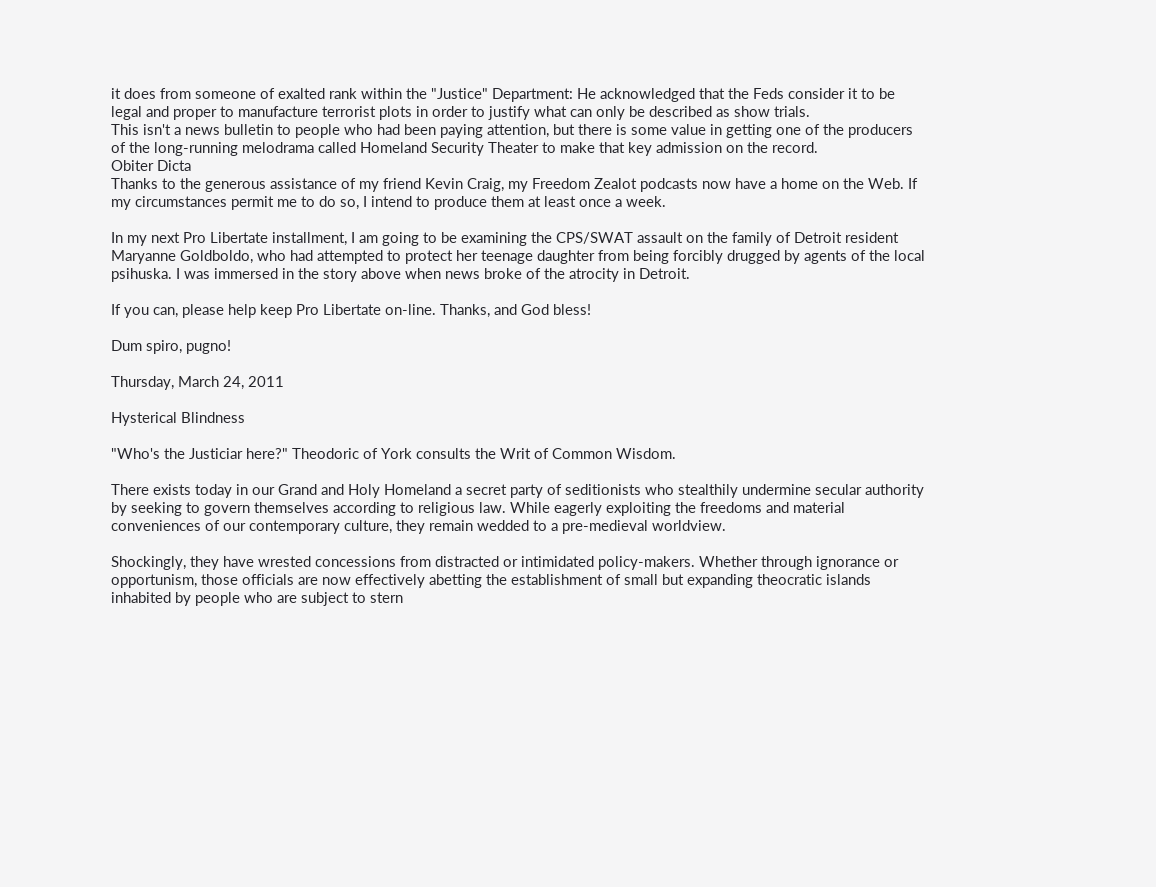it does from someone of exalted rank within the "Justice" Department: He acknowledged that the Feds consider it to be legal and proper to manufacture terrorist plots in order to justify what can only be described as show trials.
This isn't a news bulletin to people who had been paying attention, but there is some value in getting one of the producers of the long-running melodrama called Homeland Security Theater to make that key admission on the record.
Obiter Dicta
Thanks to the generous assistance of my friend Kevin Craig, my Freedom Zealot podcasts now have a home on the Web. If my circumstances permit me to do so, I intend to produce them at least once a week.

In my next Pro Libertate installment, I am going to be examining the CPS/SWAT assault on the family of Detroit resident Maryanne Goldboldo, who had attempted to protect her teenage daughter from being forcibly drugged by agents of the local psihuska. I was immersed in the story above when news broke of the atrocity in Detroit.

If you can, please help keep Pro Libertate on-line. Thanks, and God bless!

Dum spiro, pugno!

Thursday, March 24, 2011

Hysterical Blindness

"Who's the Justiciar here?" Theodoric of York consults the Writ of Common Wisdom.

There exists today in our Grand and Holy Homeland a secret party of seditionists who stealthily undermine secular authority by seeking to govern themselves according to religious law. While eagerly exploiting the freedoms and material conveniences of our contemporary culture, they remain wedded to a pre-medieval worldview.

Shockingly, they have wrested concessions from distracted or intimidated policy-makers. Whether through ignorance or opportunism, those officials are now effectively abetting the establishment of small but expanding theocratic islands inhabited by people who are subject to stern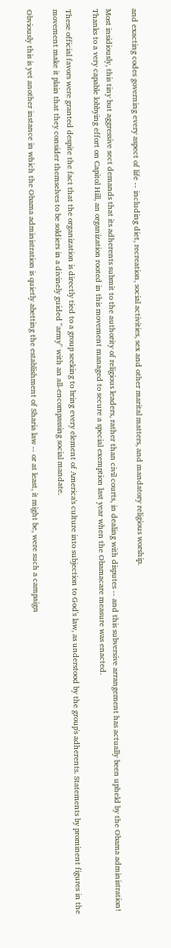and exacting codes governing every aspect of life -- including diet, recreation, social activities, sex and other marital matters, and mandatory religious worship.

Most insidiously, this tiny but aggressive sect demands that its adherents submit to the authority of religious leaders, rather than civil courts, in dealing with disputes -- and this subversive arrangement has actually been upheld by the Obama administration! Thanks to a very capable lobbying effort on Capitol Hill, an organization rooted in this movement managed to secure a special exemption last year when the Obamacare measure was enacted.

These official favors were granted despite the fact that the organization is directly tied to a group seeking to bring every element of America's culture into subjection to God's law, as understood by the group's adherents. Statements by prominent figures in the movement make it plain that they consider themselves to be soldiers in a divinely guided "army" with an all-encompassing social mandate.

Obviously this is yet another instance in which the Obama administration is quietly abetting the establishment of Sharia law -- or at least, it might be, were such a campaign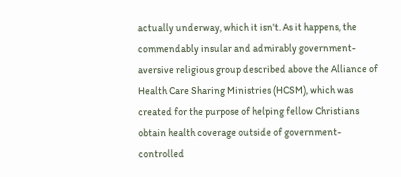actually underway, which it isn't. As it happens, the commendably insular and admirably government-aversive religious group described above the Alliance of Health Care Sharing Ministries (HCSM), which was created for the purpose of helping fellow Christians obtain health coverage outside of government-controlled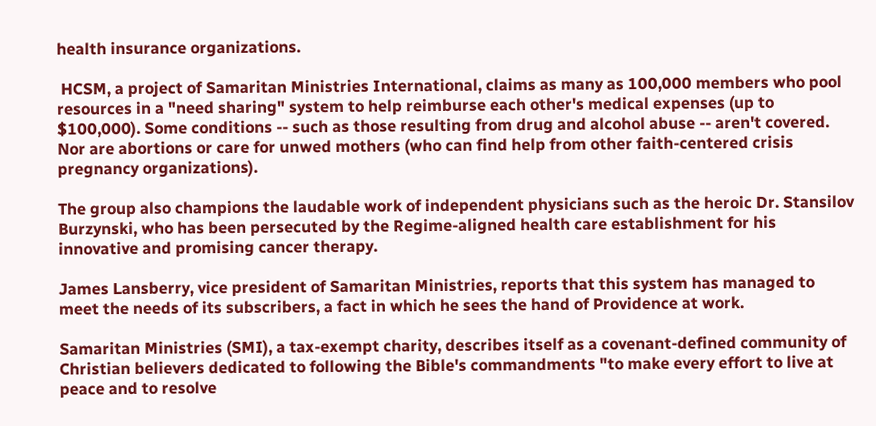health insurance organizations.

 HCSM, a project of Samaritan Ministries International, claims as many as 100,000 members who pool resources in a "need sharing" system to help reimburse each other's medical expenses (up to $100,000). Some conditions -- such as those resulting from drug and alcohol abuse -- aren't covered. Nor are abortions or care for unwed mothers (who can find help from other faith-centered crisis pregnancy organizations).

The group also champions the laudable work of independent physicians such as the heroic Dr. Stansilov Burzynski, who has been persecuted by the Regime-aligned health care establishment for his innovative and promising cancer therapy.

James Lansberry, vice president of Samaritan Ministries, reports that this system has managed to meet the needs of its subscribers, a fact in which he sees the hand of Providence at work.

Samaritan Ministries (SMI), a tax-exempt charity, describes itself as a covenant-defined community of Christian believers dedicated to following the Bible's commandments "to make every effort to live at peace and to resolve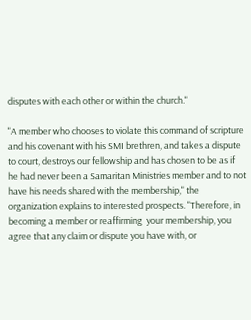disputes with each other or within the church."

"A member who chooses to violate this command of scripture and his covenant with his SMI brethren, and takes a dispute to court, destroys our fellowship and has chosen to be as if he had never been a Samaritan Ministries member and to not have his needs shared with the membership," the organization explains to interested prospects. "Therefore, in becoming a member or reaffirming  your membership, you agree that any claim or dispute you have with, or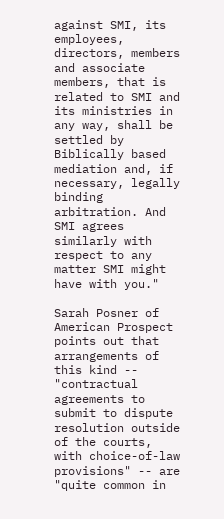against SMI, its employees, directors, members and associate members, that is related to SMI and its ministries in any way, shall be settled by Biblically based mediation and, if necessary, legally binding arbitration. And SMI agrees similarly with respect to any matter SMI might have with you."

Sarah Posner of American Prospect points out that arrangements of this kind -- "contractual agreements to submit to dispute resolution outside of the courts, with choice-of-law provisions" -- are "quite common in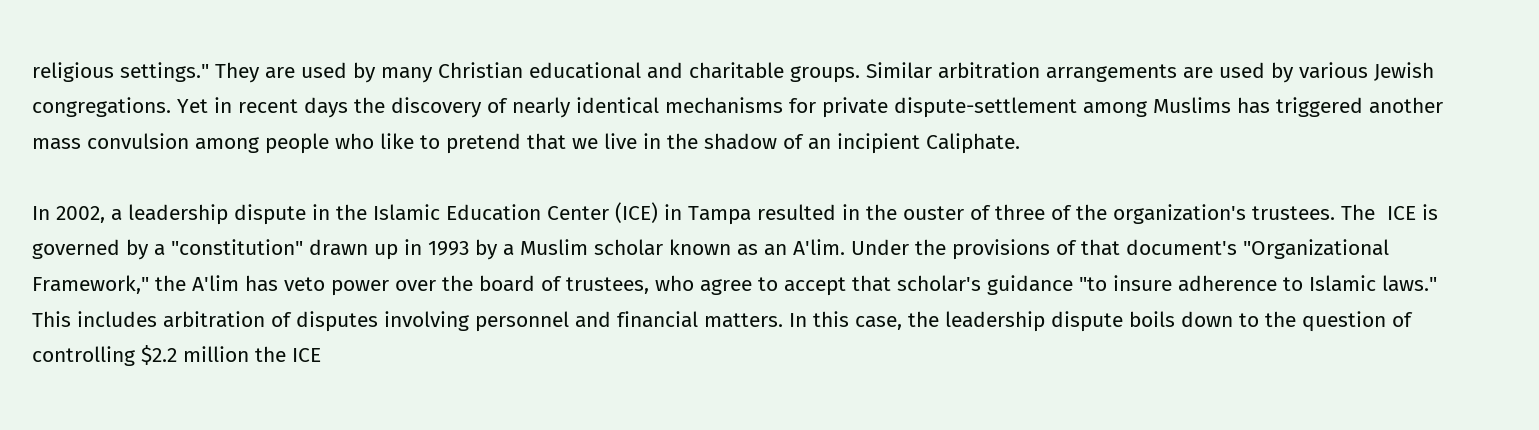religious settings." They are used by many Christian educational and charitable groups. Similar arbitration arrangements are used by various Jewish congregations. Yet in recent days the discovery of nearly identical mechanisms for private dispute-settlement among Muslims has triggered another mass convulsion among people who like to pretend that we live in the shadow of an incipient Caliphate.

In 2002, a leadership dispute in the Islamic Education Center (ICE) in Tampa resulted in the ouster of three of the organization's trustees. The  ICE is governed by a "constitution" drawn up in 1993 by a Muslim scholar known as an A'lim. Under the provisions of that document's "Organizational Framework," the A'lim has veto power over the board of trustees, who agree to accept that scholar's guidance "to insure adherence to Islamic laws." This includes arbitration of disputes involving personnel and financial matters. In this case, the leadership dispute boils down to the question of controlling $2.2 million the ICE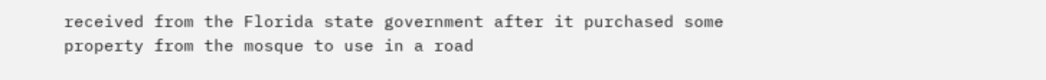received from the Florida state government after it purchased some property from the mosque to use in a road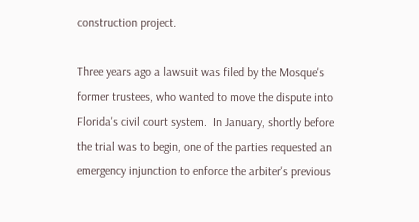construction project.

Three years ago a lawsuit was filed by the Mosque's former trustees, who wanted to move the dispute into Florida's civil court system.  In January, shortly before the trial was to begin, one of the parties requested an emergency injunction to enforce the arbiter's previous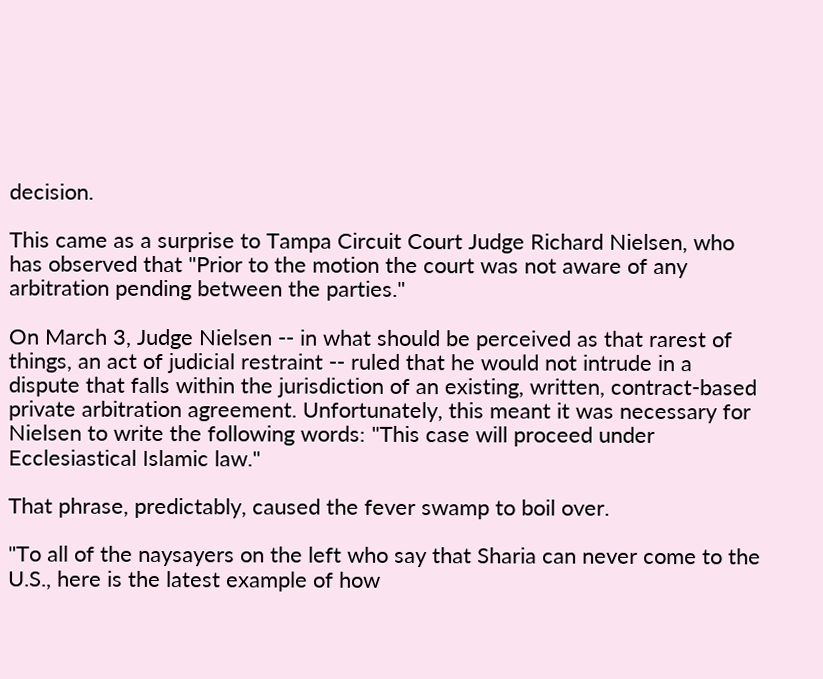decision.

This came as a surprise to Tampa Circuit Court Judge Richard Nielsen, who has observed that "Prior to the motion the court was not aware of any arbitration pending between the parties."

On March 3, Judge Nielsen -- in what should be perceived as that rarest of things, an act of judicial restraint -- ruled that he would not intrude in a dispute that falls within the jurisdiction of an existing, written, contract-based private arbitration agreement. Unfortunately, this meant it was necessary for Nielsen to write the following words: "This case will proceed under Ecclesiastical Islamic law."

That phrase, predictably, caused the fever swamp to boil over.

"To all of the naysayers on the left who say that Sharia can never come to the U.S., here is the latest example of how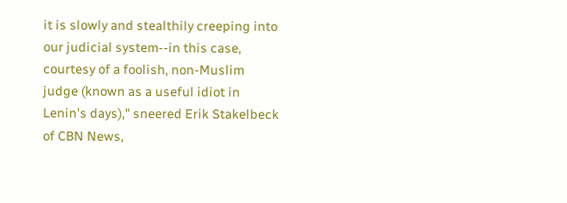it is slowly and stealthily creeping into our judicial system--in this case, courtesy of a foolish, non-Muslim judge (known as a useful idiot in Lenin's days)," sneered Erik Stakelbeck of CBN News,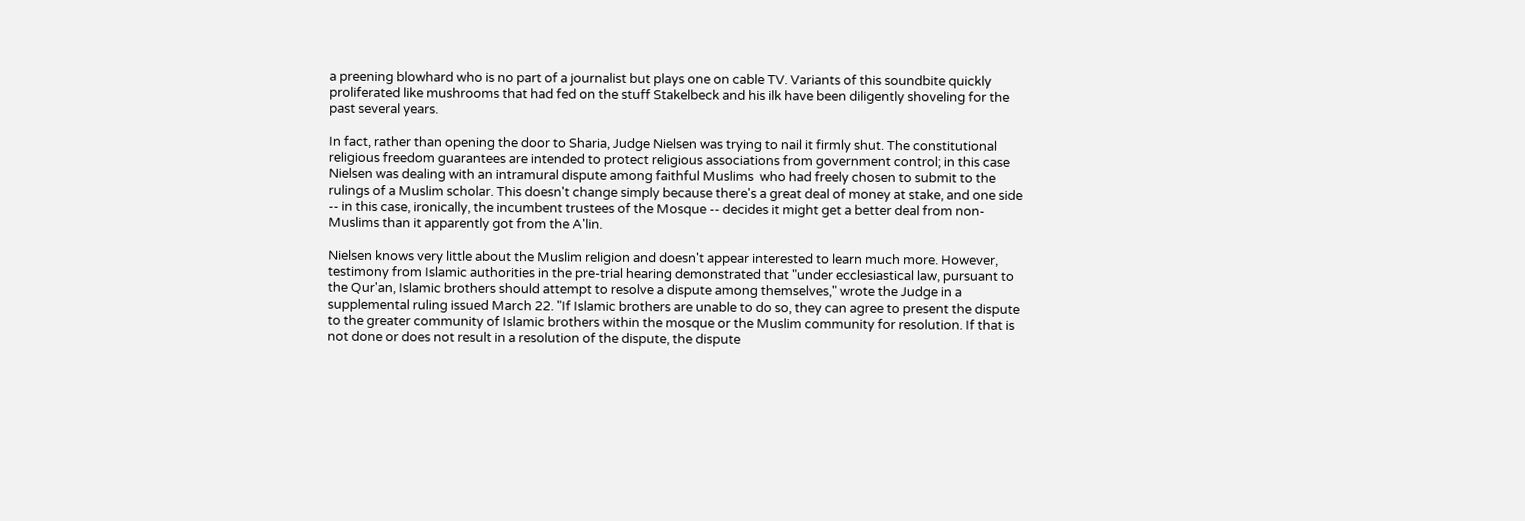a preening blowhard who is no part of a journalist but plays one on cable TV. Variants of this soundbite quickly proliferated like mushrooms that had fed on the stuff Stakelbeck and his ilk have been diligently shoveling for the past several years.

In fact, rather than opening the door to Sharia, Judge Nielsen was trying to nail it firmly shut. The constitutional religious freedom guarantees are intended to protect religious associations from government control; in this case Nielsen was dealing with an intramural dispute among faithful Muslims  who had freely chosen to submit to the rulings of a Muslim scholar. This doesn't change simply because there's a great deal of money at stake, and one side -- in this case, ironically, the incumbent trustees of the Mosque -- decides it might get a better deal from non-Muslims than it apparently got from the A'lin.

Nielsen knows very little about the Muslim religion and doesn't appear interested to learn much more. However, testimony from Islamic authorities in the pre-trial hearing demonstrated that "under ecclesiastical law, pursuant to the Qur'an, Islamic brothers should attempt to resolve a dispute among themselves," wrote the Judge in a supplemental ruling issued March 22. "If Islamic brothers are unable to do so, they can agree to present the dispute to the greater community of Islamic brothers within the mosque or the Muslim community for resolution. If that is not done or does not result in a resolution of the dispute, the dispute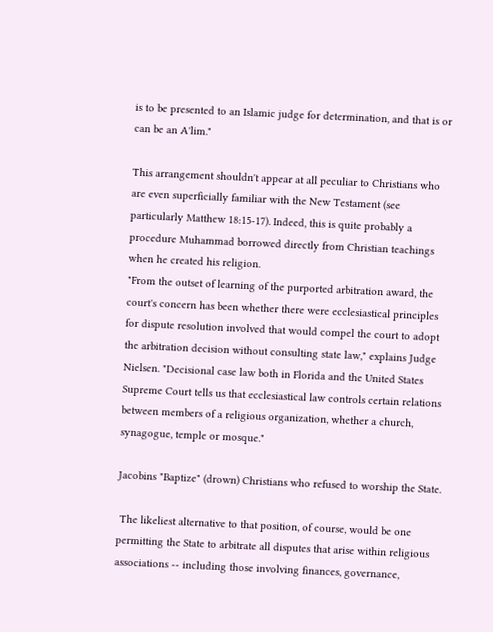is to be presented to an Islamic judge for determination, and that is or can be an A'lim."

This arrangement shouldn't appear at all peculiar to Christians who are even superficially familiar with the New Testament (see particularly Matthew 18:15-17). Indeed, this is quite probably a procedure Muhammad borrowed directly from Christian teachings when he created his religion.
"From the outset of learning of the purported arbitration award, the court's concern has been whether there were ecclesiastical principles for dispute resolution involved that would compel the court to adopt the arbitration decision without consulting state law," explains Judge Nielsen. "Decisional case law both in Florida and the United States Supreme Court tells us that ecclesiastical law controls certain relations between members of a religious organization, whether a church, synagogue, temple or mosque."

Jacobins "Baptize" (drown) Christians who refused to worship the State.

 The likeliest alternative to that position, of course, would be one permitting the State to arbitrate all disputes that arise within religious associations -- including those involving finances, governance,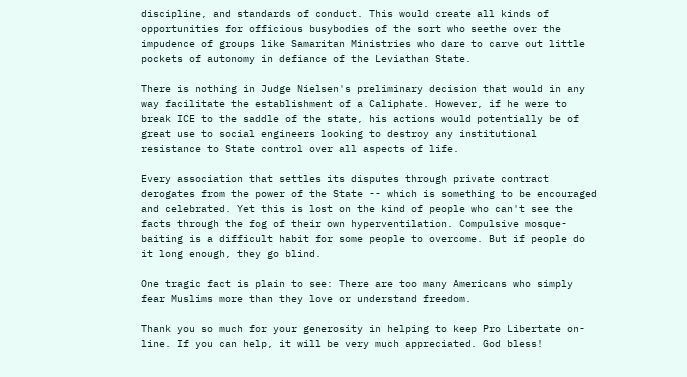discipline, and standards of conduct. This would create all kinds of opportunities for officious busybodies of the sort who seethe over the impudence of groups like Samaritan Ministries who dare to carve out little pockets of autonomy in defiance of the Leviathan State.

There is nothing in Judge Nielsen's preliminary decision that would in any way facilitate the establishment of a Caliphate. However, if he were to break ICE to the saddle of the state, his actions would potentially be of great use to social engineers looking to destroy any institutional resistance to State control over all aspects of life.

Every association that settles its disputes through private contract derogates from the power of the State -- which is something to be encouraged and celebrated. Yet this is lost on the kind of people who can't see the facts through the fog of their own hyperventilation. Compulsive mosque-baiting is a difficult habit for some people to overcome. But if people do it long enough, they go blind.

One tragic fact is plain to see: There are too many Americans who simply fear Muslims more than they love or understand freedom.

Thank you so much for your generosity in helping to keep Pro Libertate on-line. If you can help, it will be very much appreciated. God bless!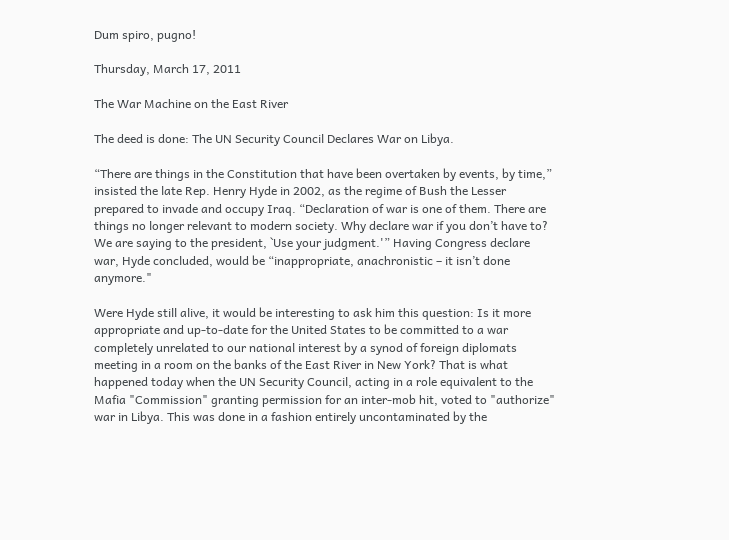Dum spiro, pugno!

Thursday, March 17, 2011

The War Machine on the East River

The deed is done: The UN Security Council Declares War on Libya.

“There are things in the Constitution that have been overtaken by events, by time,” insisted the late Rep. Henry Hyde in 2002, as the regime of Bush the Lesser prepared to invade and occupy Iraq. “Declaration of war is one of them. There are things no longer relevant to modern society. Why declare war if you don’t have to? We are saying to the president, `Use your judgment.'” Having Congress declare war, Hyde concluded, would be “inappropriate, anachronistic – it isn’t done anymore."

Were Hyde still alive, it would be interesting to ask him this question: Is it more appropriate and up-to-date for the United States to be committed to a war completely unrelated to our national interest by a synod of foreign diplomats meeting in a room on the banks of the East River in New York? That is what happened today when the UN Security Council, acting in a role equivalent to the Mafia "Commission" granting permission for an inter-mob hit, voted to "authorize" war in Libya. This was done in a fashion entirely uncontaminated by the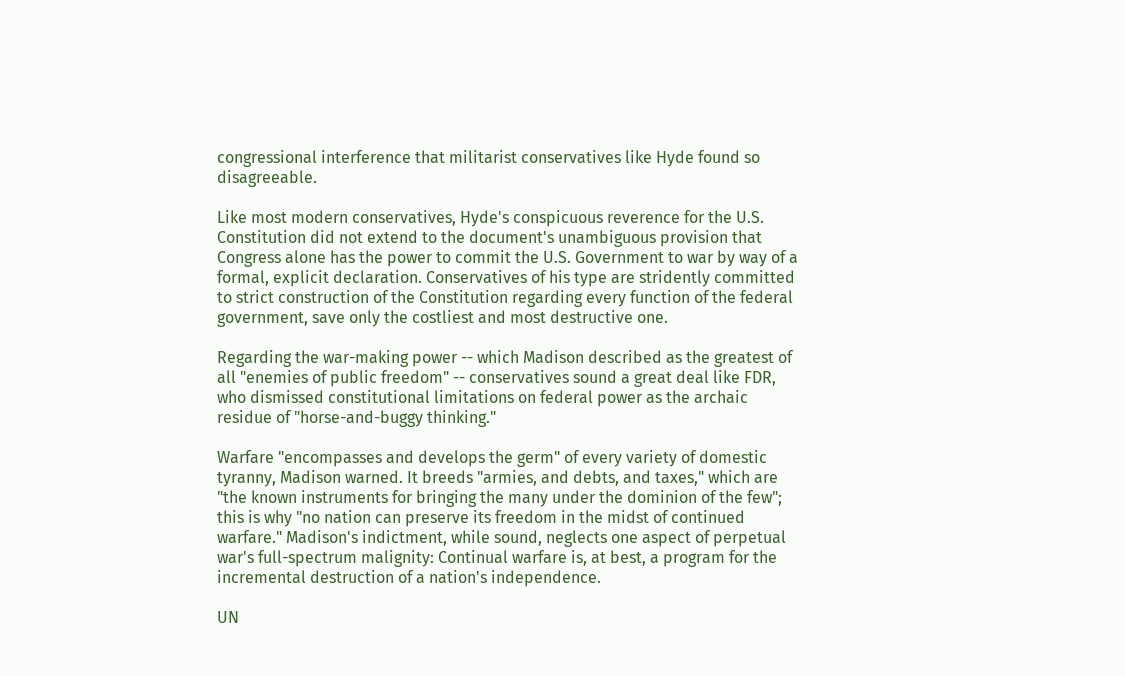congressional interference that militarist conservatives like Hyde found so disagreeable.

Like most modern conservatives, Hyde's conspicuous reverence for the U.S. Constitution did not extend to the document's unambiguous provision that Congress alone has the power to commit the U.S. Government to war by way of a formal, explicit declaration. Conservatives of his type are stridently committed to strict construction of the Constitution regarding every function of the federal government, save only the costliest and most destructive one.

Regarding the war-making power -- which Madison described as the greatest of all "enemies of public freedom" -- conservatives sound a great deal like FDR, who dismissed constitutional limitations on federal power as the archaic residue of "horse-and-buggy thinking."

Warfare "encompasses and develops the germ" of every variety of domestic tyranny, Madison warned. It breeds "armies, and debts, and taxes," which are "the known instruments for bringing the many under the dominion of the few"; this is why "no nation can preserve its freedom in the midst of continued warfare." Madison's indictment, while sound, neglects one aspect of perpetual war's full-spectrum malignity: Continual warfare is, at best, a program for the incremental destruction of a nation's independence.

UN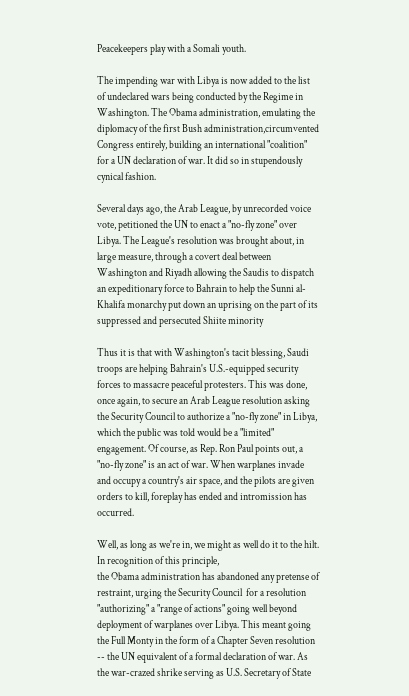Peacekeepers play with a Somali youth.

The impending war with Libya is now added to the list of undeclared wars being conducted by the Regime in Washington. The Obama administration, emulating the diplomacy of the first Bush administration,circumvented Congress entirely, building an international "coalition" for a UN declaration of war. It did so in stupendously cynical fashion.

Several days ago, the Arab League, by unrecorded voice vote, petitioned the UN to enact a "no-fly zone" over Libya. The League's resolution was brought about, in large measure, through a covert deal between Washington and Riyadh allowing the Saudis to dispatch an expeditionary force to Bahrain to help the Sunni al-Khalifa monarchy put down an uprising on the part of its suppressed and persecuted Shiite minority

Thus it is that with Washington's tacit blessing, Saudi troops are helping Bahrain's U.S.-equipped security forces to massacre peaceful protesters. This was done, once again, to secure an Arab League resolution asking the Security Council to authorize a "no-fly zone" in Libya, which the public was told would be a "limited" engagement. Of course, as Rep. Ron Paul points out, a "no-fly zone" is an act of war. When warplanes invade and occupy a country's air space, and the pilots are given orders to kill, foreplay has ended and intromission has occurred.

Well, as long as we're in, we might as well do it to the hilt. In recognition of this principle,
the Obama administration has abandoned any pretense of restraint, urging the Security Council  for a resolution "authorizing" a "range of actions" going well beyond deployment of warplanes over Libya. This meant going the Full Monty in the form of a Chapter Seven resolution -- the UN equivalent of a formal declaration of war. As the war-crazed shrike serving as U.S. Secretary of State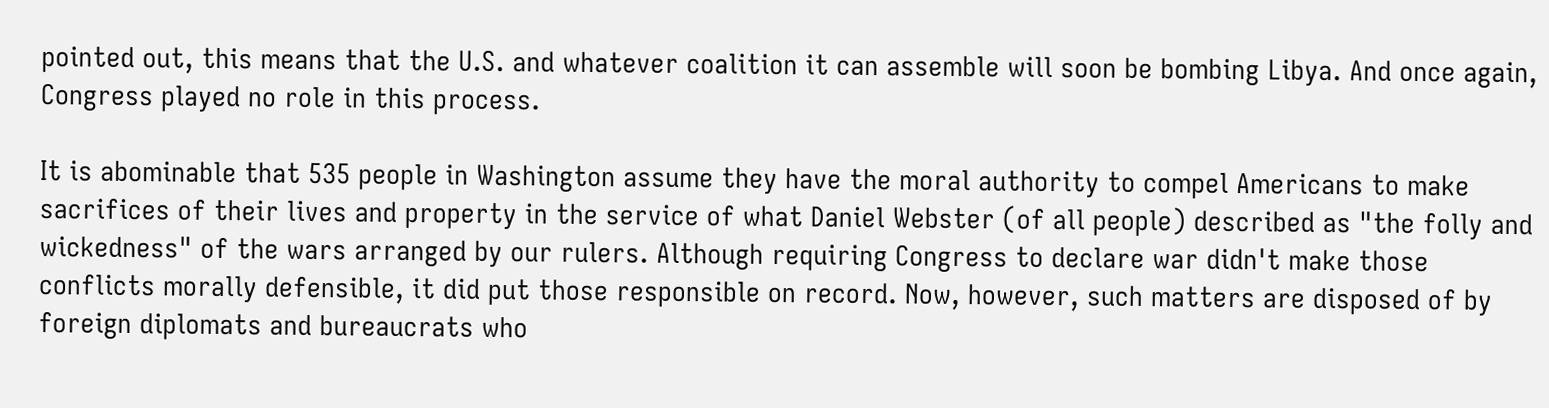pointed out, this means that the U.S. and whatever coalition it can assemble will soon be bombing Libya. And once again, Congress played no role in this process.

It is abominable that 535 people in Washington assume they have the moral authority to compel Americans to make sacrifices of their lives and property in the service of what Daniel Webster (of all people) described as "the folly and wickedness" of the wars arranged by our rulers. Although requiring Congress to declare war didn't make those conflicts morally defensible, it did put those responsible on record. Now, however, such matters are disposed of by foreign diplomats and bureaucrats who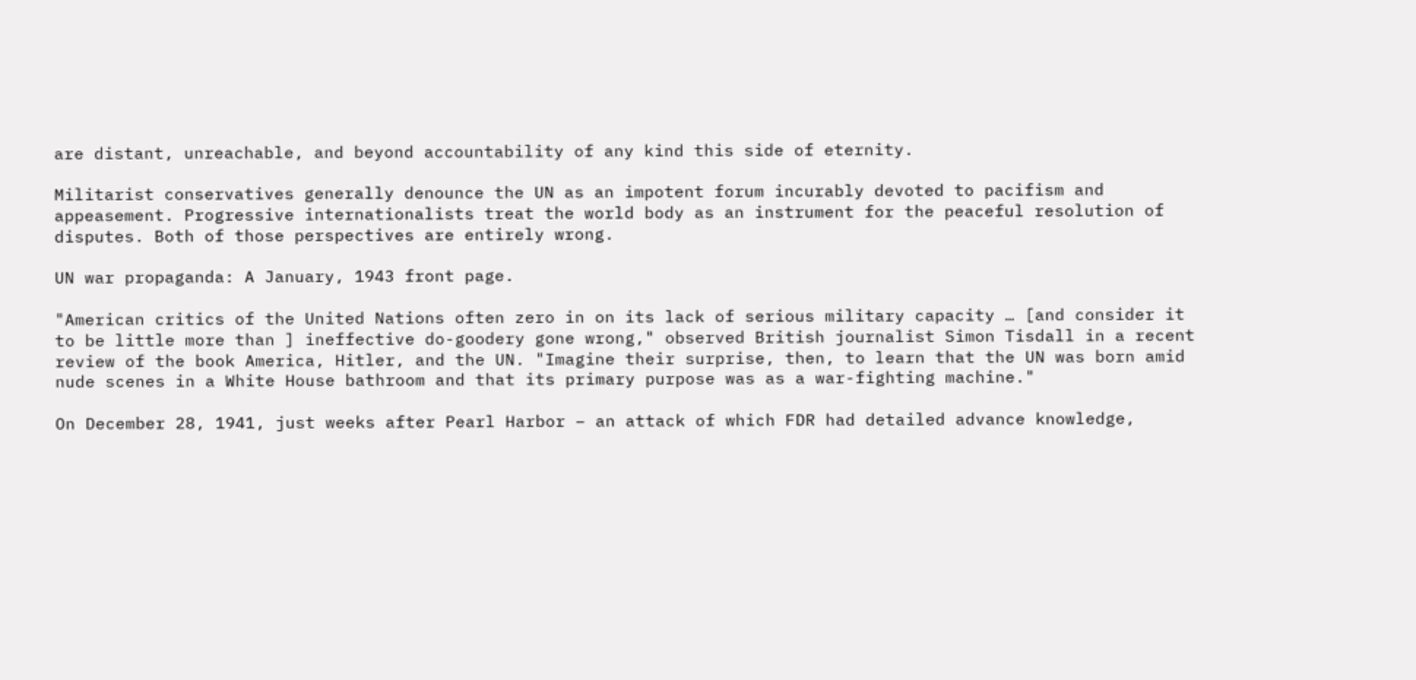are distant, unreachable, and beyond accountability of any kind this side of eternity.

Militarist conservatives generally denounce the UN as an impotent forum incurably devoted to pacifism and appeasement. Progressive internationalists treat the world body as an instrument for the peaceful resolution of disputes. Both of those perspectives are entirely wrong.

UN war propaganda: A January, 1943 front page.

"American critics of the United Nations often zero in on its lack of serious military capacity … [and consider it to be little more than ] ineffective do-goodery gone wrong," observed British journalist Simon Tisdall in a recent review of the book America, Hitler, and the UN. "Imagine their surprise, then, to learn that the UN was born amid nude scenes in a White House bathroom and that its primary purpose was as a war-fighting machine."

On December 28, 1941, just weeks after Pearl Harbor – an attack of which FDR had detailed advance knowledge,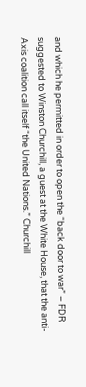and which he permitted in order to open the “back door to war” – FDR suggested to Winston Churchill, a guest at the White House, that the anti-Axis coalition call itself “the United Nations.” Churchill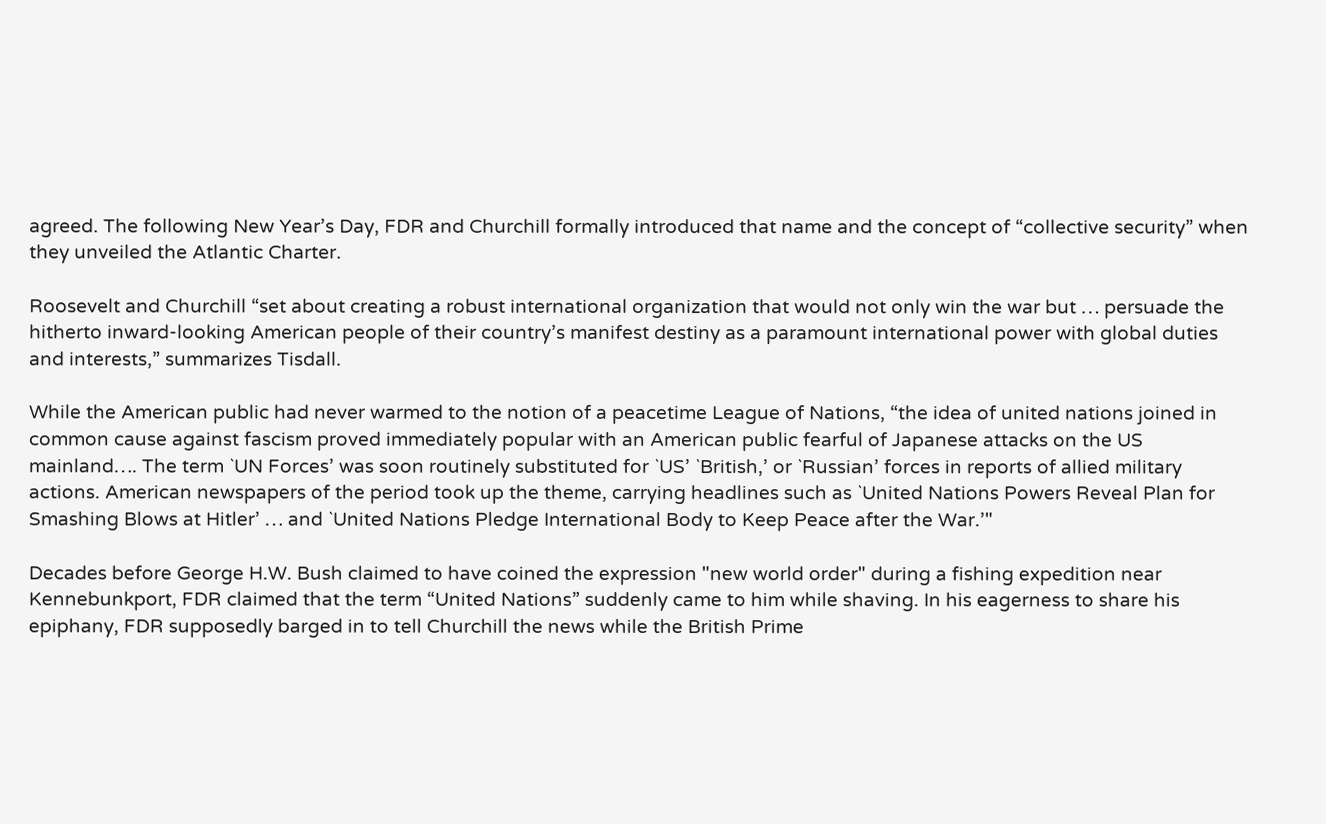agreed. The following New Year’s Day, FDR and Churchill formally introduced that name and the concept of “collective security” when they unveiled the Atlantic Charter.

Roosevelt and Churchill “set about creating a robust international organization that would not only win the war but … persuade the hitherto inward-looking American people of their country’s manifest destiny as a paramount international power with global duties and interests,” summarizes Tisdall.

While the American public had never warmed to the notion of a peacetime League of Nations, “the idea of united nations joined in common cause against fascism proved immediately popular with an American public fearful of Japanese attacks on the US mainland…. The term `UN Forces’ was soon routinely substituted for `US’ `British,’ or `Russian’ forces in reports of allied military actions. American newspapers of the period took up the theme, carrying headlines such as `United Nations Powers Reveal Plan for Smashing Blows at Hitler’ … and `United Nations Pledge International Body to Keep Peace after the War.’"

Decades before George H.W. Bush claimed to have coined the expression "new world order" during a fishing expedition near Kennebunkport, FDR claimed that the term “United Nations” suddenly came to him while shaving. In his eagerness to share his epiphany, FDR supposedly barged in to tell Churchill the news while the British Prime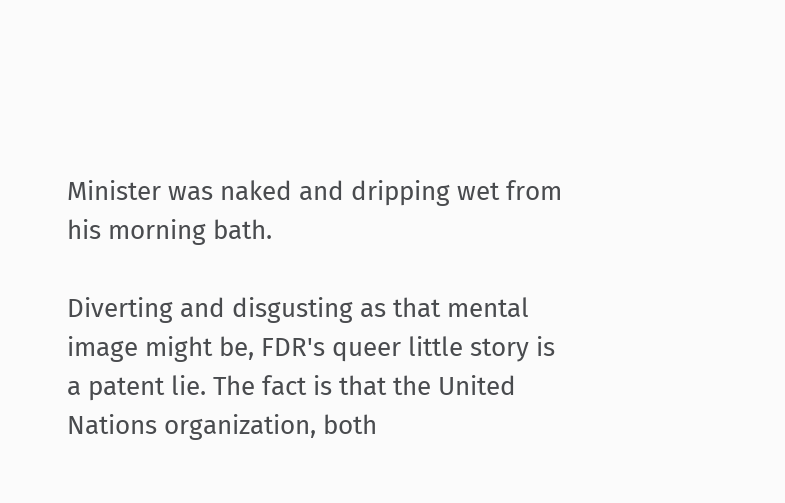Minister was naked and dripping wet from his morning bath.

Diverting and disgusting as that mental image might be, FDR's queer little story is a patent lie. The fact is that the United Nations organization, both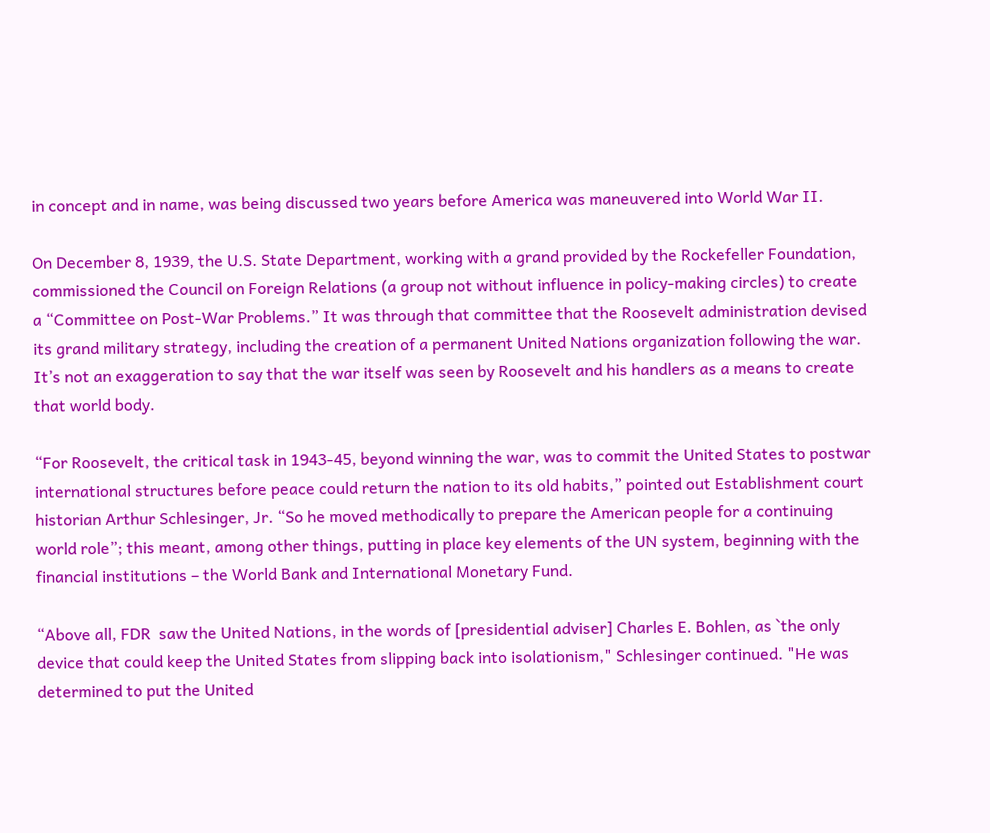in concept and in name, was being discussed two years before America was maneuvered into World War II.

On December 8, 1939, the U.S. State Department, working with a grand provided by the Rockefeller Foundation, commissioned the Council on Foreign Relations (a group not without influence in policy-making circles) to create a “Committee on Post-War Problems.” It was through that committee that the Roosevelt administration devised its grand military strategy, including the creation of a permanent United Nations organization following the war. It’s not an exaggeration to say that the war itself was seen by Roosevelt and his handlers as a means to create that world body.

“For Roosevelt, the critical task in 1943-45, beyond winning the war, was to commit the United States to postwar international structures before peace could return the nation to its old habits,” pointed out Establishment court historian Arthur Schlesinger, Jr. “So he moved methodically to prepare the American people for a continuing world role”; this meant, among other things, putting in place key elements of the UN system, beginning with the financial institutions – the World Bank and International Monetary Fund.

“Above all, FDR  saw the United Nations, in the words of [presidential adviser] Charles E. Bohlen, as `the only device that could keep the United States from slipping back into isolationism," Schlesinger continued. "He was determined to put the United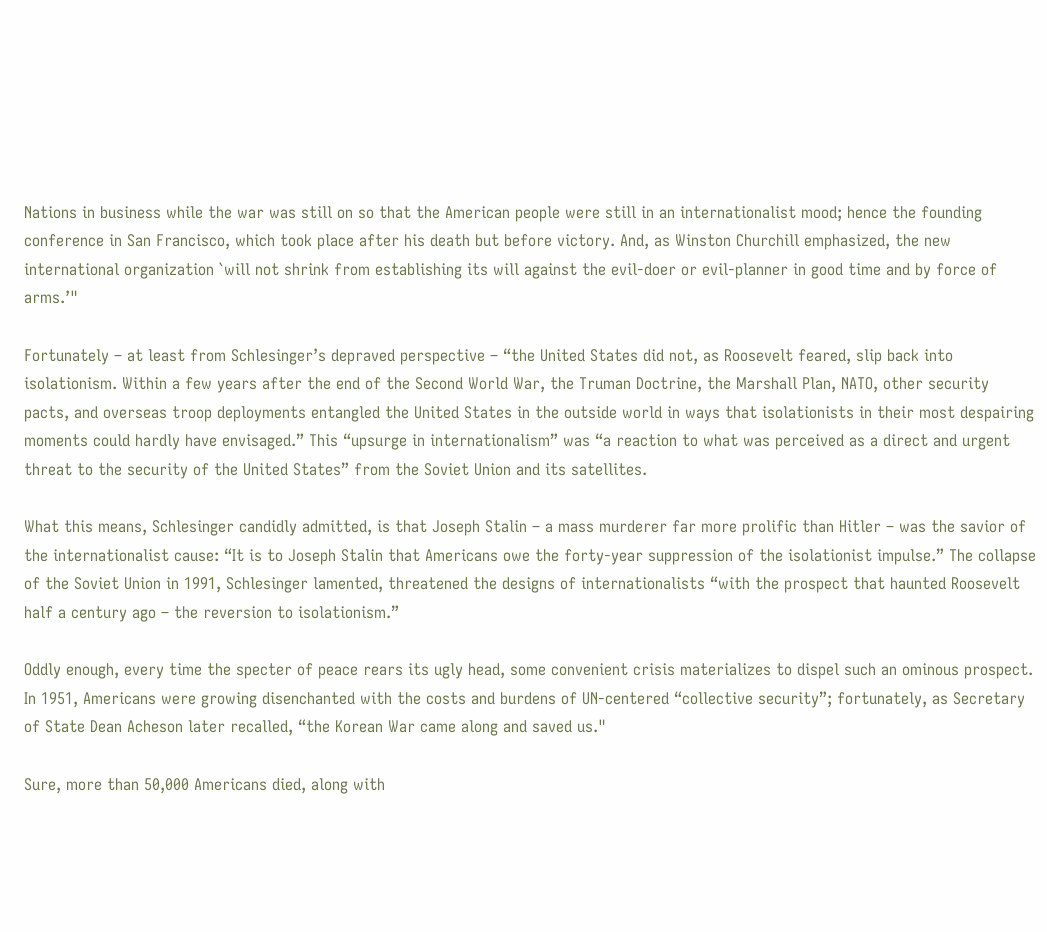Nations in business while the war was still on so that the American people were still in an internationalist mood; hence the founding conference in San Francisco, which took place after his death but before victory. And, as Winston Churchill emphasized, the new international organization `will not shrink from establishing its will against the evil-doer or evil-planner in good time and by force of arms.’"

Fortunately – at least from Schlesinger’s depraved perspective – “the United States did not, as Roosevelt feared, slip back into isolationism. Within a few years after the end of the Second World War, the Truman Doctrine, the Marshall Plan, NATO, other security pacts, and overseas troop deployments entangled the United States in the outside world in ways that isolationists in their most despairing moments could hardly have envisaged.” This “upsurge in internationalism” was “a reaction to what was perceived as a direct and urgent threat to the security of the United States” from the Soviet Union and its satellites.

What this means, Schlesinger candidly admitted, is that Joseph Stalin – a mass murderer far more prolific than Hitler – was the savior of the internationalist cause: “It is to Joseph Stalin that Americans owe the forty-year suppression of the isolationist impulse.” The collapse of the Soviet Union in 1991, Schlesinger lamented, threatened the designs of internationalists “with the prospect that haunted Roosevelt half a century ago – the reversion to isolationism.”

Oddly enough, every time the specter of peace rears its ugly head, some convenient crisis materializes to dispel such an ominous prospect. In 1951, Americans were growing disenchanted with the costs and burdens of UN-centered “collective security”; fortunately, as Secretary of State Dean Acheson later recalled, “the Korean War came along and saved us."

Sure, more than 50,000 Americans died, along with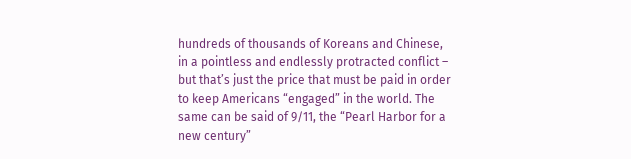hundreds of thousands of Koreans and Chinese, in a pointless and endlessly protracted conflict – but that’s just the price that must be paid in order to keep Americans “engaged” in the world. The same can be said of 9/11, the “Pearl Harbor for a new century”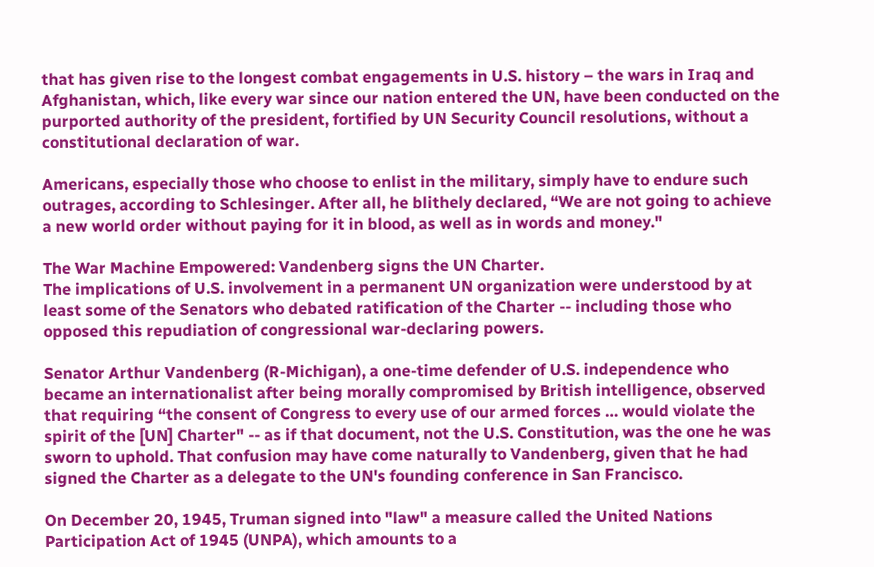that has given rise to the longest combat engagements in U.S. history – the wars in Iraq and Afghanistan, which, like every war since our nation entered the UN, have been conducted on the purported authority of the president, fortified by UN Security Council resolutions, without a constitutional declaration of war.

Americans, especially those who choose to enlist in the military, simply have to endure such outrages, according to Schlesinger. After all, he blithely declared, “We are not going to achieve a new world order without paying for it in blood, as well as in words and money."

The War Machine Empowered: Vandenberg signs the UN Charter.
The implications of U.S. involvement in a permanent UN organization were understood by at least some of the Senators who debated ratification of the Charter -- including those who opposed this repudiation of congressional war-declaring powers.

Senator Arthur Vandenberg (R-Michigan), a one-time defender of U.S. independence who became an internationalist after being morally compromised by British intelligence, observed that requiring “the consent of Congress to every use of our armed forces … would violate the spirit of the [UN] Charter" -- as if that document, not the U.S. Constitution, was the one he was sworn to uphold. That confusion may have come naturally to Vandenberg, given that he had signed the Charter as a delegate to the UN's founding conference in San Francisco.

On December 20, 1945, Truman signed into "law" a measure called the United Nations Participation Act of 1945 (UNPA), which amounts to a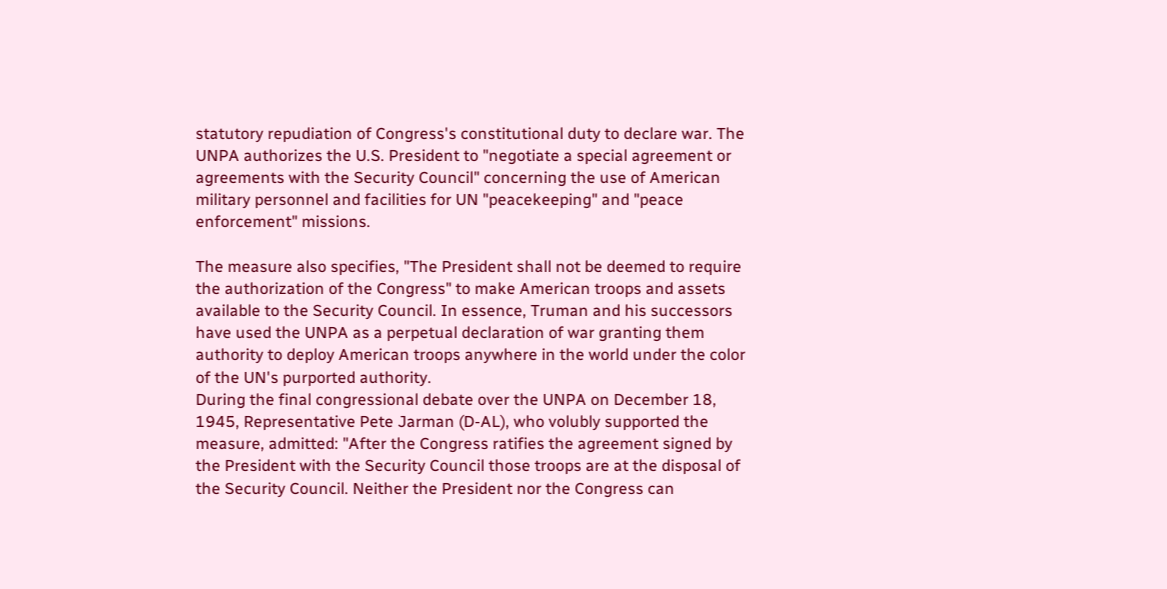statutory repudiation of Congress's constitutional duty to declare war. The UNPA authorizes the U.S. President to "negotiate a special agreement or agreements with the Security Council" concerning the use of American military personnel and facilities for UN "peacekeeping" and "peace enforcement" missions.

The measure also specifies, "The President shall not be deemed to require the authorization of the Congress" to make American troops and assets available to the Security Council. In essence, Truman and his successors have used the UNPA as a perpetual declaration of war granting them authority to deploy American troops anywhere in the world under the color of the UN's purported authority.
During the final congressional debate over the UNPA on December 18, 1945, Representative Pete Jarman (D-AL), who volubly supported the measure, admitted: "After the Congress ratifies the agreement signed by the President with the Security Council those troops are at the disposal of the Security Council. Neither the President nor the Congress can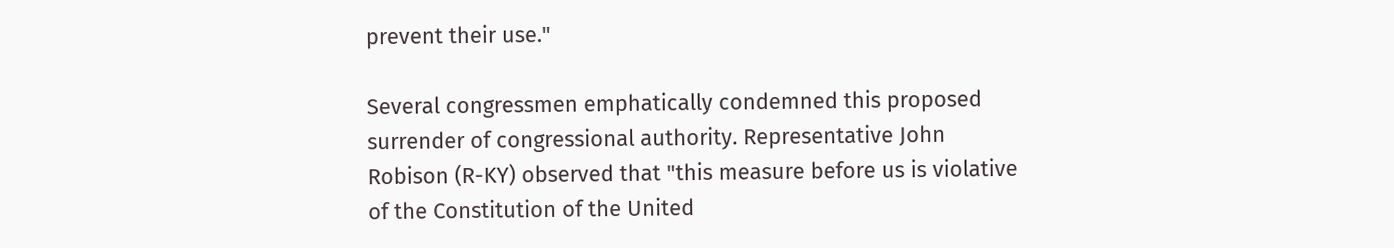prevent their use."

Several congressmen emphatically condemned this proposed surrender of congressional authority. Representative John Robison (R-KY) observed that "this measure before us is violative of the Constitution of the United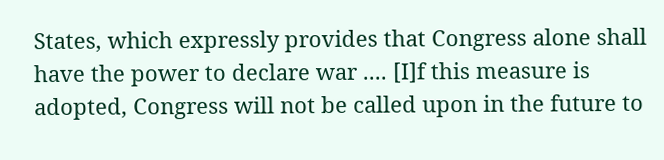States, which expressly provides that Congress alone shall have the power to declare war .... [I]f this measure is adopted, Congress will not be called upon in the future to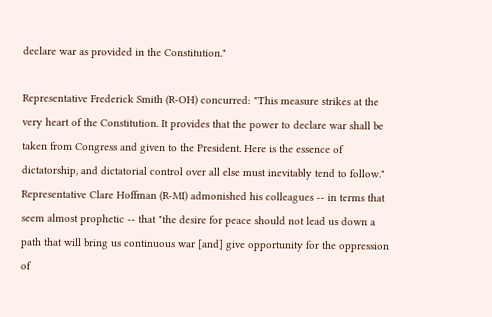declare war as provided in the Constitution."

Representative Frederick Smith (R-OH) concurred: "This measure strikes at the very heart of the Constitution. It provides that the power to declare war shall be taken from Congress and given to the President. Here is the essence of dictatorship, and dictatorial control over all else must inevitably tend to follow."
Representative Clare Hoffman (R-MI) admonished his colleagues -- in terms that seem almost prophetic -- that "the desire for peace should not lead us down a path that will bring us continuous war [and] give opportunity for the oppression of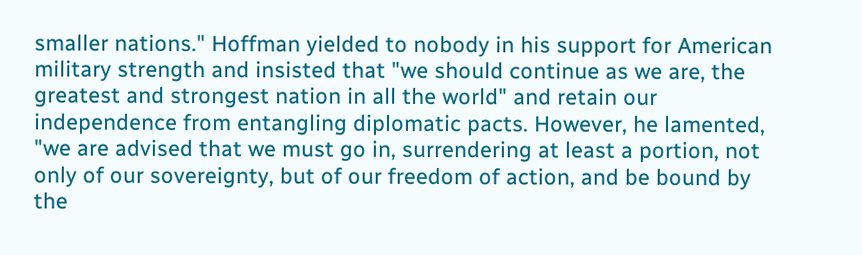smaller nations." Hoffman yielded to nobody in his support for American military strength and insisted that "we should continue as we are, the greatest and strongest nation in all the world" and retain our independence from entangling diplomatic pacts. However, he lamented, "we are advised that we must go in, surrendering at least a portion, not only of our sovereignty, but of our freedom of action, and be bound by the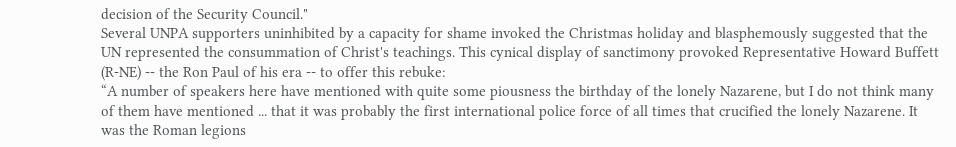decision of the Security Council."
Several UNPA supporters uninhibited by a capacity for shame invoked the Christmas holiday and blasphemously suggested that the UN represented the consummation of Christ's teachings. This cynical display of sanctimony provoked Representative Howard Buffett (R-NE) -- the Ron Paul of his era -- to offer this rebuke:
“A number of speakers here have mentioned with quite some piousness the birthday of the lonely Nazarene, but I do not think many of them have mentioned ... that it was probably the first international police force of all times that crucified the lonely Nazarene. It was the Roman legions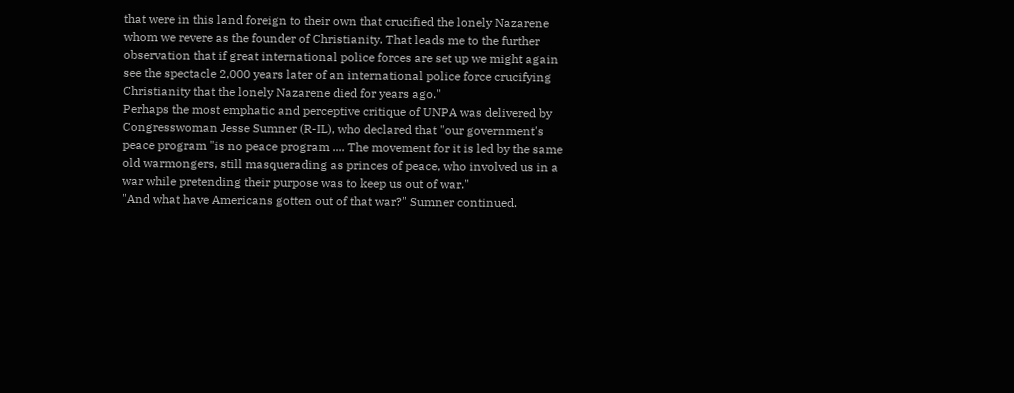that were in this land foreign to their own that crucified the lonely Nazarene whom we revere as the founder of Christianity. That leads me to the further observation that if great international police forces are set up we might again see the spectacle 2,000 years later of an international police force crucifying Christianity that the lonely Nazarene died for years ago."
Perhaps the most emphatic and perceptive critique of UNPA was delivered by Congresswoman Jesse Sumner (R-IL), who declared that "our government's peace program "is no peace program .... The movement for it is led by the same old warmongers, still masquerading as princes of peace, who involved us in a war while pretending their purpose was to keep us out of war."
"And what have Americans gotten out of that war?" Sumner continued.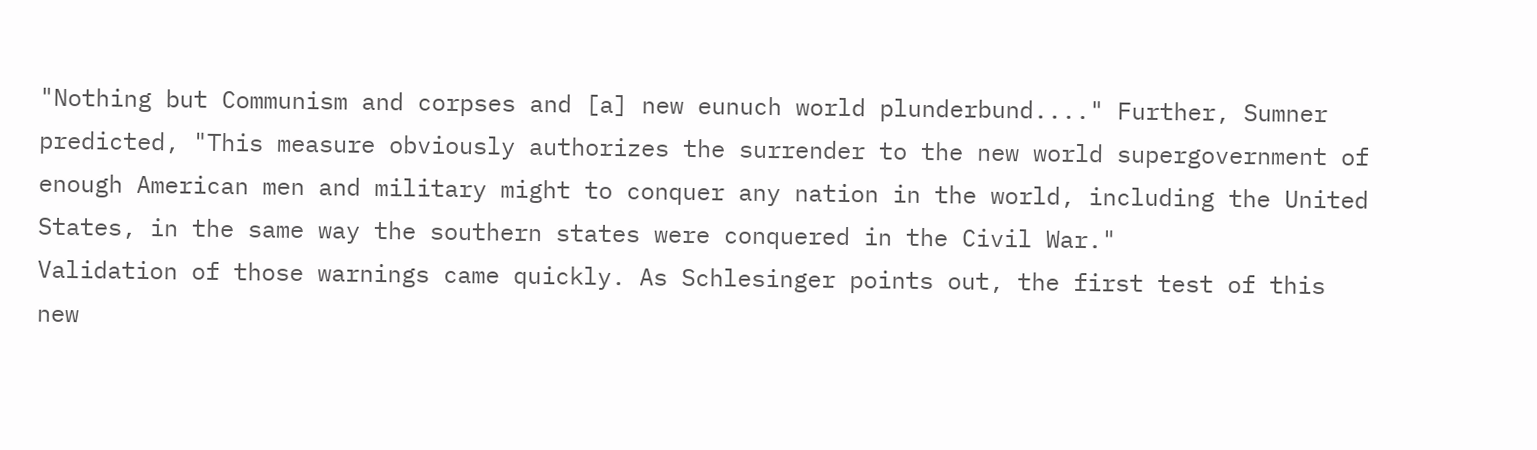"Nothing but Communism and corpses and [a] new eunuch world plunderbund...." Further, Sumner predicted, "This measure obviously authorizes the surrender to the new world supergovernment of enough American men and military might to conquer any nation in the world, including the United States, in the same way the southern states were conquered in the Civil War."
Validation of those warnings came quickly. As Schlesinger points out, the first test of this new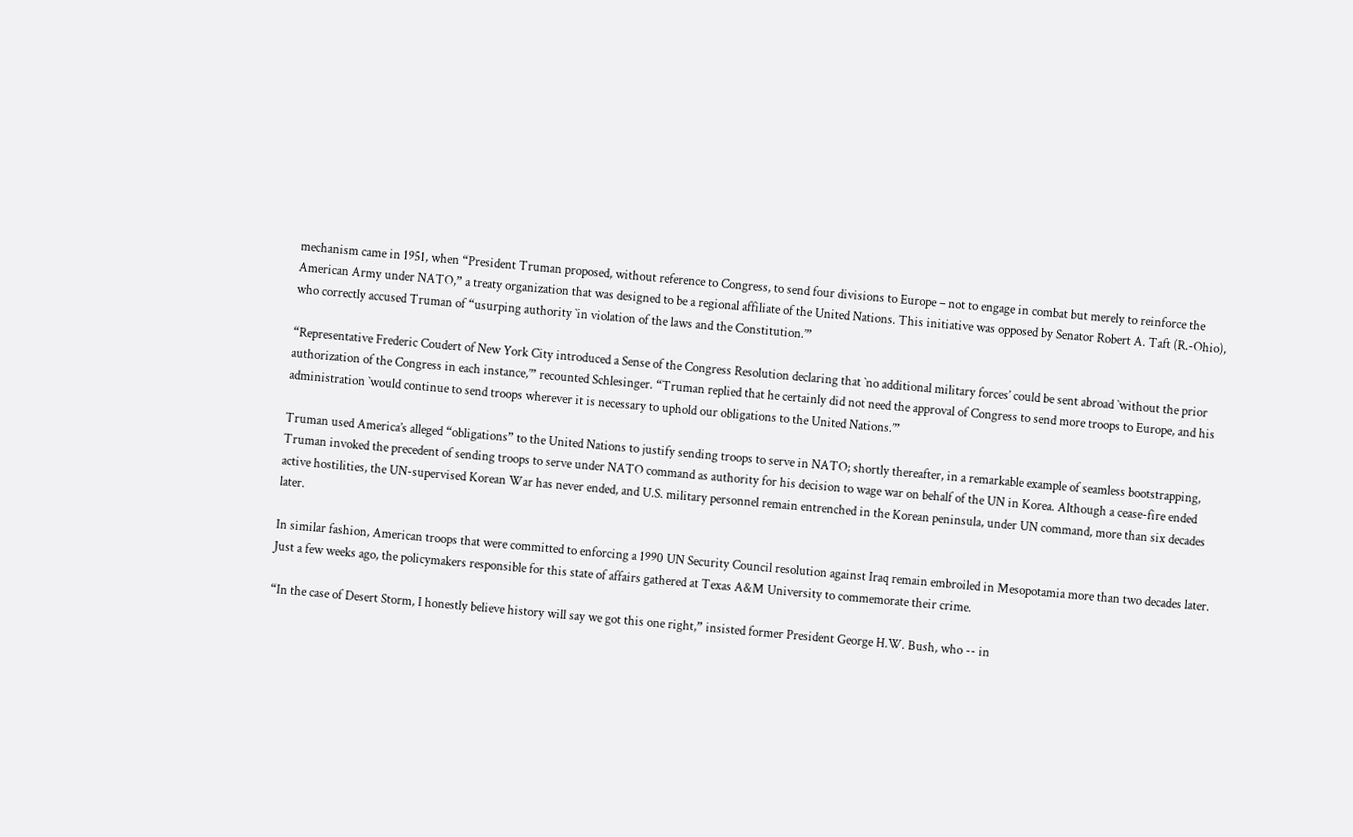mechanism came in 1951, when “President Truman proposed, without reference to Congress, to send four divisions to Europe – not to engage in combat but merely to reinforce the American Army under NATO,” a treaty organization that was designed to be a regional affiliate of the United Nations. This initiative was opposed by Senator Robert A. Taft (R.-Ohio), who correctly accused Truman of “usurping authority `in violation of the laws and the Constitution.’”

“Representative Frederic Coudert of New York City introduced a Sense of the Congress Resolution declaring that `no additional military forces’ could be sent abroad `without the prior authorization of the Congress in each instance,’” recounted Schlesinger. “Truman replied that he certainly did not need the approval of Congress to send more troops to Europe, and his administration `would continue to send troops wherever it is necessary to uphold our obligations to the United Nations.’”

Truman used America’s alleged “obligations” to the United Nations to justify sending troops to serve in NATO; shortly thereafter, in a remarkable example of seamless bootstrapping, Truman invoked the precedent of sending troops to serve under NATO command as authority for his decision to wage war on behalf of the UN in Korea. Although a cease-fire ended active hostilities, the UN-supervised Korean War has never ended, and U.S. military personnel remain entrenched in the Korean peninsula, under UN command, more than six decades later.

In similar fashion, American troops that were committed to enforcing a 1990 UN Security Council resolution against Iraq remain embroiled in Mesopotamia more than two decades later. Just a few weeks ago, the policymakers responsible for this state of affairs gathered at Texas A&M University to commemorate their crime.

“In the case of Desert Storm, I honestly believe history will say we got this one right,” insisted former President George H.W. Bush, who -- in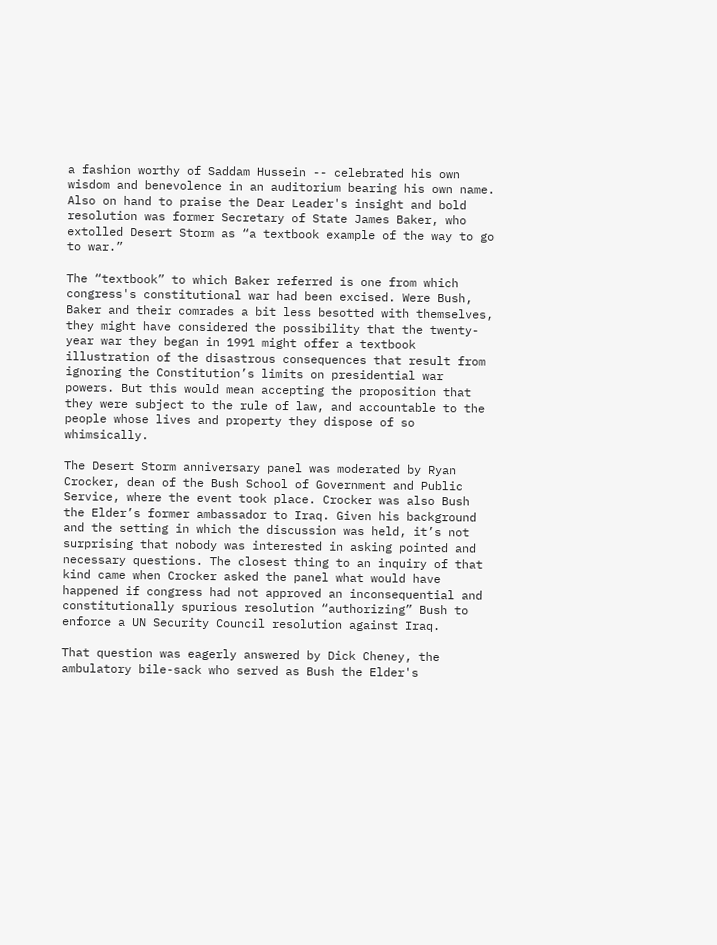a fashion worthy of Saddam Hussein -- celebrated his own wisdom and benevolence in an auditorium bearing his own name. Also on hand to praise the Dear Leader's insight and bold resolution was former Secretary of State James Baker, who extolled Desert Storm as “a textbook example of the way to go to war.”

The “textbook” to which Baker referred is one from which congress's constitutional war had been excised. Were Bush, Baker and their comrades a bit less besotted with themselves, they might have considered the possibility that the twenty-year war they began in 1991 might offer a textbook illustration of the disastrous consequences that result from ignoring the Constitution’s limits on presidential war powers. But this would mean accepting the proposition that they were subject to the rule of law, and accountable to the people whose lives and property they dispose of so whimsically.

The Desert Storm anniversary panel was moderated by Ryan Crocker, dean of the Bush School of Government and Public Service, where the event took place. Crocker was also Bush the Elder’s former ambassador to Iraq. Given his background and the setting in which the discussion was held, it’s not surprising that nobody was interested in asking pointed and necessary questions. The closest thing to an inquiry of that kind came when Crocker asked the panel what would have happened if congress had not approved an inconsequential and constitutionally spurious resolution “authorizing” Bush to enforce a UN Security Council resolution against Iraq.

That question was eagerly answered by Dick Cheney, the ambulatory bile-sack who served as Bush the Elder's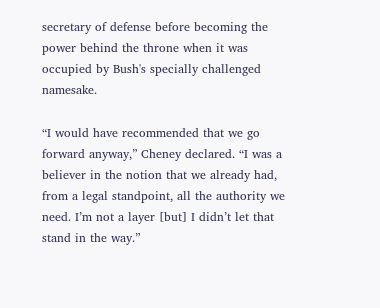secretary of defense before becoming the power behind the throne when it was occupied by Bush's specially challenged namesake.

“I would have recommended that we go forward anyway,” Cheney declared. “I was a believer in the notion that we already had, from a legal standpoint, all the authority we need. I’m not a layer [but] I didn’t let that stand in the way.”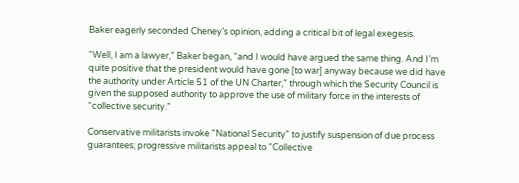Baker eagerly seconded Cheney’s opinion, adding a critical bit of legal exegesis.

“Well, I am a lawyer,” Baker began, “and I would have argued the same thing. And I’m quite positive that the president would have gone [to war] anyway because we did have the authority under Article 51 of the UN Charter,” through which the Security Council is given the supposed authority to approve the use of military force in the interests of “collective security.”

Conservative militarists invoke "National Security" to justify suspension of due process guarantees; progressive militarists appeal to "Collective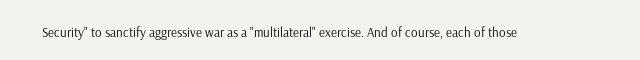Security" to sanctify aggressive war as a "multilateral" exercise. And of course, each of those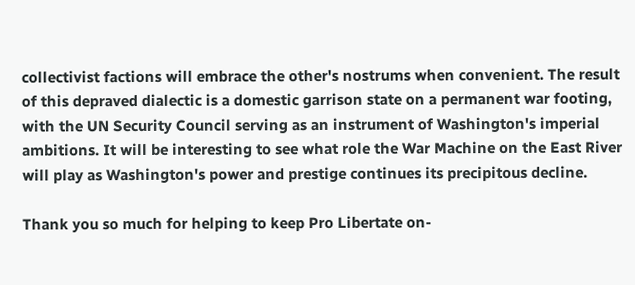collectivist factions will embrace the other's nostrums when convenient. The result of this depraved dialectic is a domestic garrison state on a permanent war footing, with the UN Security Council serving as an instrument of Washington's imperial ambitions. It will be interesting to see what role the War Machine on the East River will play as Washington's power and prestige continues its precipitous decline.

Thank you so much for helping to keep Pro Libertate on-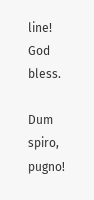line! God bless.

Dum spiro, pugno!